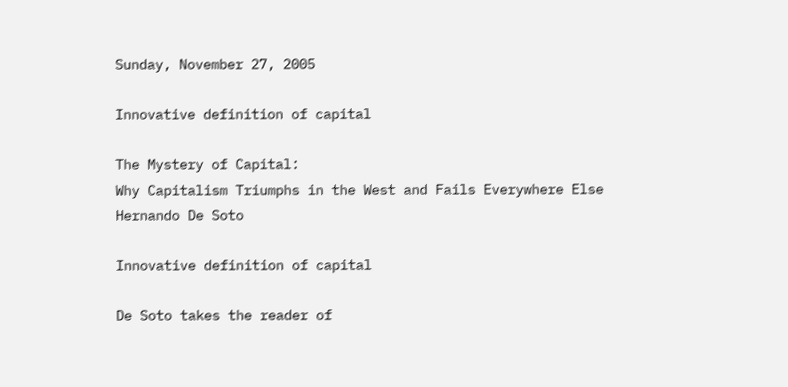Sunday, November 27, 2005

Innovative definition of capital

The Mystery of Capital:
Why Capitalism Triumphs in the West and Fails Everywhere Else
Hernando De Soto

Innovative definition of capital

De Soto takes the reader of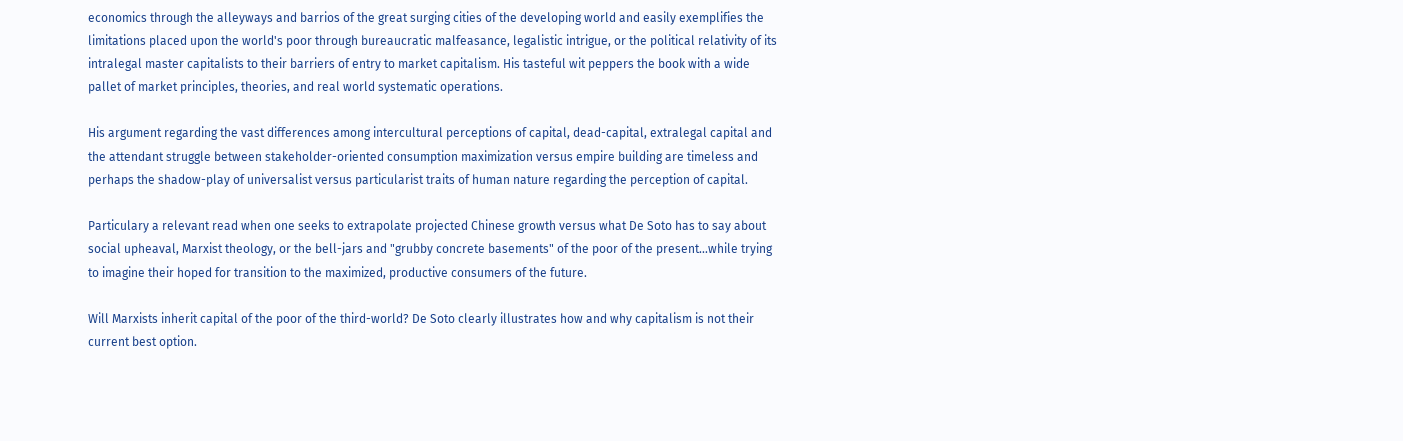economics through the alleyways and barrios of the great surging cities of the developing world and easily exemplifies the limitations placed upon the world's poor through bureaucratic malfeasance, legalistic intrigue, or the political relativity of its intralegal master capitalists to their barriers of entry to market capitalism. His tasteful wit peppers the book with a wide pallet of market principles, theories, and real world systematic operations.

His argument regarding the vast differences among intercultural perceptions of capital, dead-capital, extralegal capital and the attendant struggle between stakeholder-oriented consumption maximization versus empire building are timeless and perhaps the shadow-play of universalist versus particularist traits of human nature regarding the perception of capital.

Particulary a relevant read when one seeks to extrapolate projected Chinese growth versus what De Soto has to say about social upheaval, Marxist theology, or the bell-jars and "grubby concrete basements" of the poor of the present...while trying to imagine their hoped for transition to the maximized, productive consumers of the future.

Will Marxists inherit capital of the poor of the third-world? De Soto clearly illustrates how and why capitalism is not their current best option.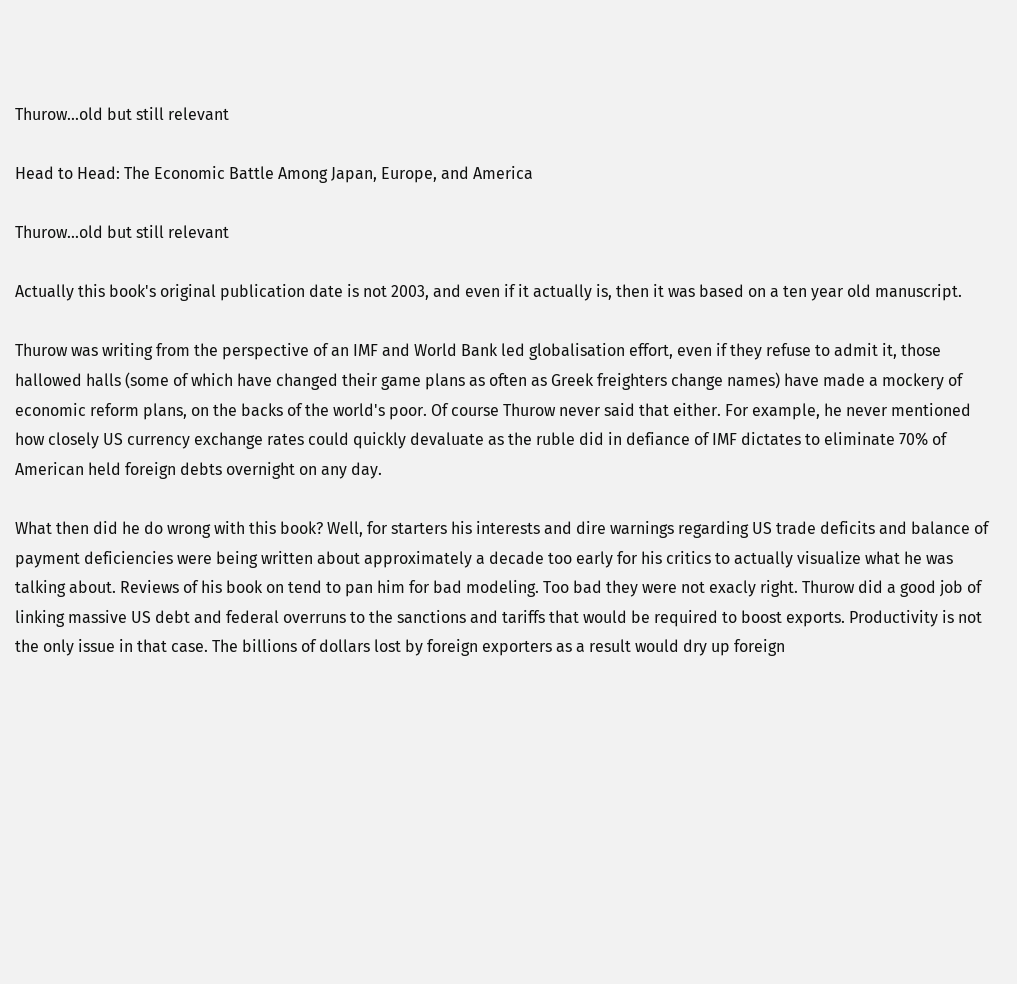Thurow...old but still relevant

Head to Head: The Economic Battle Among Japan, Europe, and America

Thurow...old but still relevant

Actually this book's original publication date is not 2003, and even if it actually is, then it was based on a ten year old manuscript.

Thurow was writing from the perspective of an IMF and World Bank led globalisation effort, even if they refuse to admit it, those hallowed halls (some of which have changed their game plans as often as Greek freighters change names) have made a mockery of economic reform plans, on the backs of the world's poor. Of course Thurow never said that either. For example, he never mentioned how closely US currency exchange rates could quickly devaluate as the ruble did in defiance of IMF dictates to eliminate 70% of American held foreign debts overnight on any day.

What then did he do wrong with this book? Well, for starters his interests and dire warnings regarding US trade deficits and balance of payment deficiencies were being written about approximately a decade too early for his critics to actually visualize what he was talking about. Reviews of his book on tend to pan him for bad modeling. Too bad they were not exacly right. Thurow did a good job of linking massive US debt and federal overruns to the sanctions and tariffs that would be required to boost exports. Productivity is not the only issue in that case. The billions of dollars lost by foreign exporters as a result would dry up foreign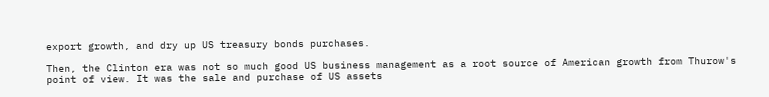export growth, and dry up US treasury bonds purchases.

Then, the Clinton era was not so much good US business management as a root source of American growth from Thurow's point of view. It was the sale and purchase of US assets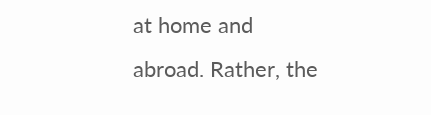at home and abroad. Rather, the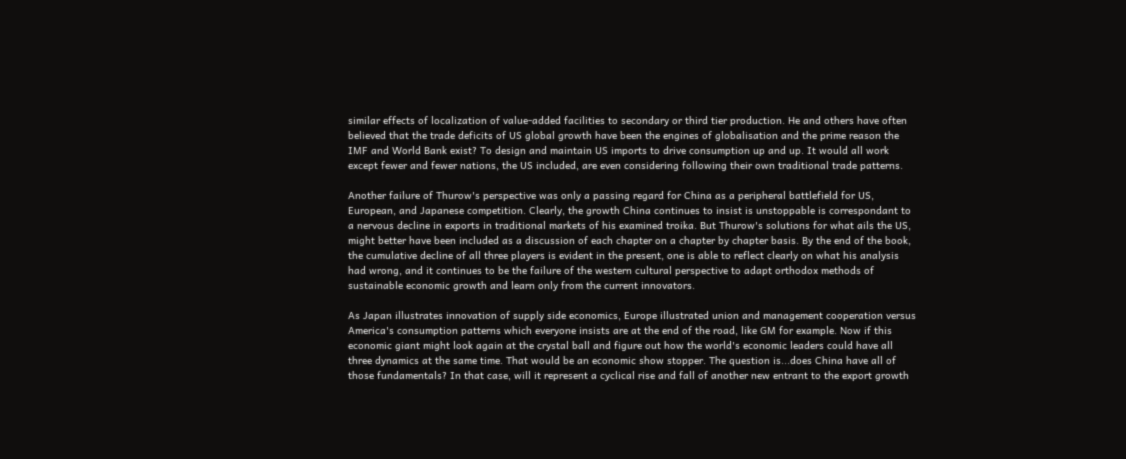similar effects of localization of value-added facilities to secondary or third tier production. He and others have often believed that the trade deficits of US global growth have been the engines of globalisation and the prime reason the IMF and World Bank exist? To design and maintain US imports to drive consumption up and up. It would all work except fewer and fewer nations, the US included, are even considering following their own traditional trade patterns.

Another failure of Thurow's perspective was only a passing regard for China as a peripheral battlefield for US, European, and Japanese competition. Clearly, the growth China continues to insist is unstoppable is correspondant to a nervous decline in exports in traditional markets of his examined troika. But Thurow's solutions for what ails the US, might better have been included as a discussion of each chapter on a chapter by chapter basis. By the end of the book, the cumulative decline of all three players is evident in the present, one is able to reflect clearly on what his analysis had wrong, and it continues to be the failure of the western cultural perspective to adapt orthodox methods of sustainable economic growth and learn only from the current innovators.

As Japan illustrates innovation of supply side economics, Europe illustrated union and management cooperation versus America's consumption patterns which everyone insists are at the end of the road, like GM for example. Now if this economic giant might look again at the crystal ball and figure out how the world's economic leaders could have all three dynamics at the same time. That would be an economic show stopper. The question is...does China have all of those fundamentals? In that case, will it represent a cyclical rise and fall of another new entrant to the export growth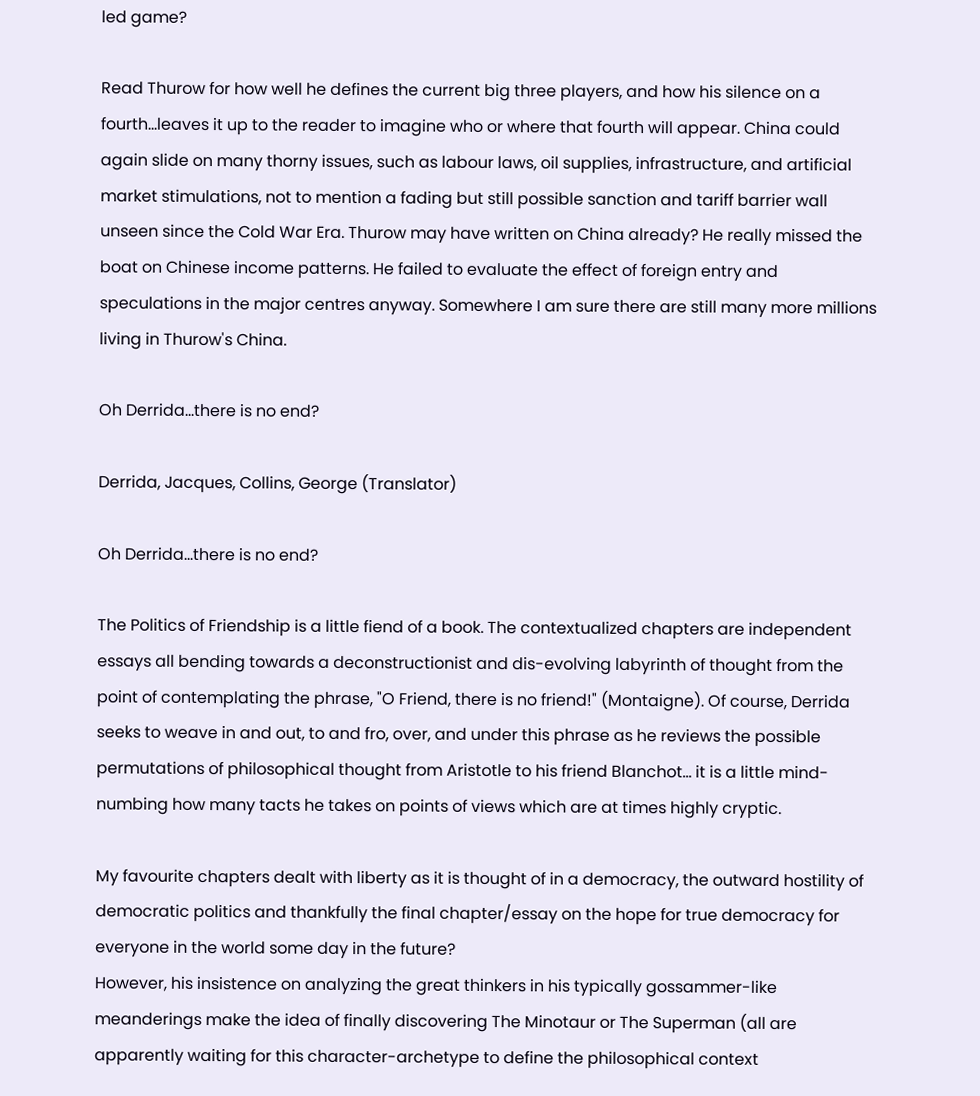led game?

Read Thurow for how well he defines the current big three players, and how his silence on a fourth...leaves it up to the reader to imagine who or where that fourth will appear. China could again slide on many thorny issues, such as labour laws, oil supplies, infrastructure, and artificial market stimulations, not to mention a fading but still possible sanction and tariff barrier wall unseen since the Cold War Era. Thurow may have written on China already? He really missed the boat on Chinese income patterns. He failed to evaluate the effect of foreign entry and speculations in the major centres anyway. Somewhere I am sure there are still many more millions living in Thurow's China.

Oh Derrida...there is no end?

Derrida, Jacques, Collins, George (Translator)

Oh Derrida...there is no end?

The Politics of Friendship is a little fiend of a book. The contextualized chapters are independent essays all bending towards a deconstructionist and dis-evolving labyrinth of thought from the point of contemplating the phrase, "O Friend, there is no friend!" (Montaigne). Of course, Derrida seeks to weave in and out, to and fro, over, and under this phrase as he reviews the possible permutations of philosophical thought from Aristotle to his friend Blanchot... it is a little mind-numbing how many tacts he takes on points of views which are at times highly cryptic.

My favourite chapters dealt with liberty as it is thought of in a democracy, the outward hostility of democratic politics and thankfully the final chapter/essay on the hope for true democracy for everyone in the world some day in the future?
However, his insistence on analyzing the great thinkers in his typically gossammer-like meanderings make the idea of finally discovering The Minotaur or The Superman (all are apparently waiting for this character-archetype to define the philosophical context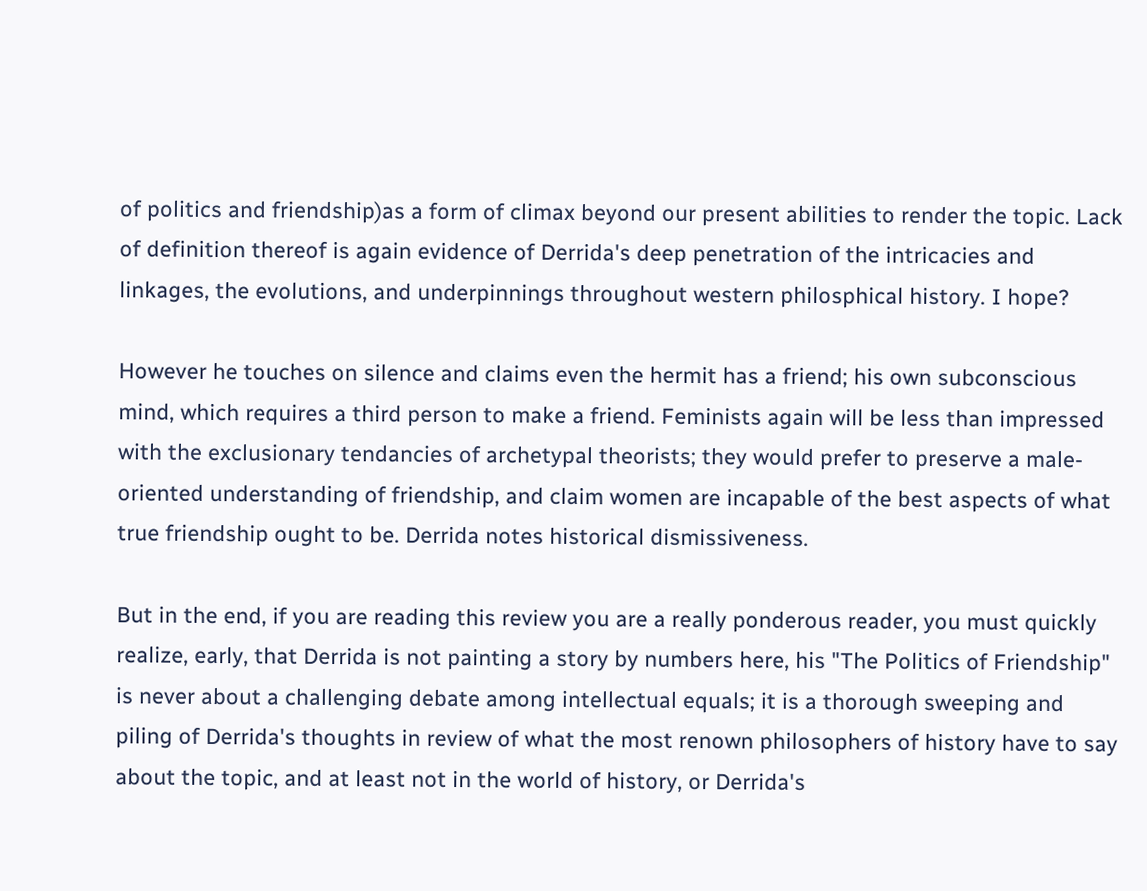of politics and friendship)as a form of climax beyond our present abilities to render the topic. Lack of definition thereof is again evidence of Derrida's deep penetration of the intricacies and linkages, the evolutions, and underpinnings throughout western philosphical history. I hope?

However he touches on silence and claims even the hermit has a friend; his own subconscious mind, which requires a third person to make a friend. Feminists again will be less than impressed with the exclusionary tendancies of archetypal theorists; they would prefer to preserve a male-oriented understanding of friendship, and claim women are incapable of the best aspects of what true friendship ought to be. Derrida notes historical dismissiveness.

But in the end, if you are reading this review you are a really ponderous reader, you must quickly realize, early, that Derrida is not painting a story by numbers here, his "The Politics of Friendship" is never about a challenging debate among intellectual equals; it is a thorough sweeping and piling of Derrida's thoughts in review of what the most renown philosophers of history have to say about the topic, and at least not in the world of history, or Derrida's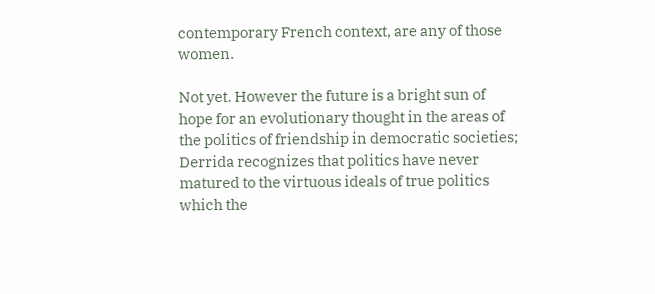contemporary French context, are any of those women.

Not yet. However the future is a bright sun of hope for an evolutionary thought in the areas of the politics of friendship in democratic societies; Derrida recognizes that politics have never matured to the virtuous ideals of true politics which the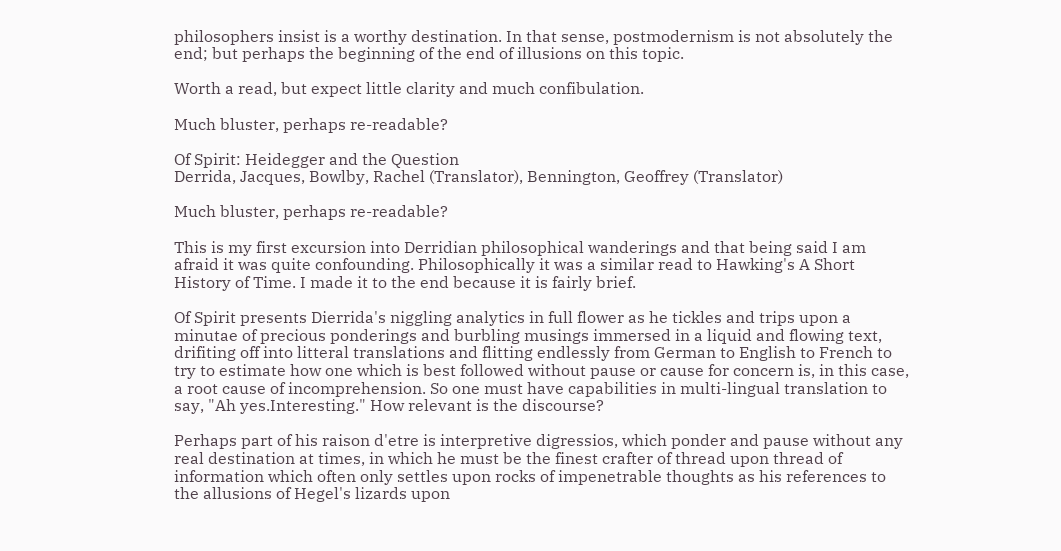philosophers insist is a worthy destination. In that sense, postmodernism is not absolutely the end; but perhaps the beginning of the end of illusions on this topic.

Worth a read, but expect little clarity and much confibulation.

Much bluster, perhaps re-readable?

Of Spirit: Heidegger and the Question
Derrida, Jacques, Bowlby, Rachel (Translator), Bennington, Geoffrey (Translator)

Much bluster, perhaps re-readable?

This is my first excursion into Derridian philosophical wanderings and that being said I am afraid it was quite confounding. Philosophically it was a similar read to Hawking's A Short History of Time. I made it to the end because it is fairly brief.

Of Spirit presents Dierrida's niggling analytics in full flower as he tickles and trips upon a minutae of precious ponderings and burbling musings immersed in a liquid and flowing text, drifiting off into litteral translations and flitting endlessly from German to English to French to try to estimate how one which is best followed without pause or cause for concern is, in this case, a root cause of incomprehension. So one must have capabilities in multi-lingual translation to say, "Ah yes.Interesting." How relevant is the discourse?

Perhaps part of his raison d'etre is interpretive digressios, which ponder and pause without any real destination at times, in which he must be the finest crafter of thread upon thread of information which often only settles upon rocks of impenetrable thoughts as his references to the allusions of Hegel's lizards upon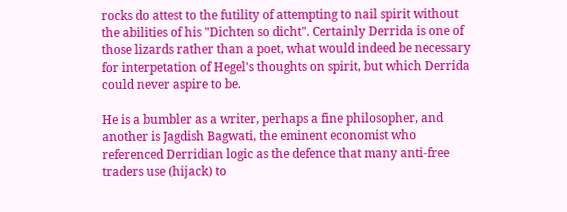rocks do attest to the futility of attempting to nail spirit without the abilities of his "Dichten so dicht". Certainly Derrida is one of those lizards rather than a poet, what would indeed be necessary for interpetation of Hegel's thoughts on spirit, but which Derrida could never aspire to be.

He is a bumbler as a writer, perhaps a fine philosopher, and another is Jagdish Bagwati, the eminent economist who referenced Derridian logic as the defence that many anti-free traders use (hijack) to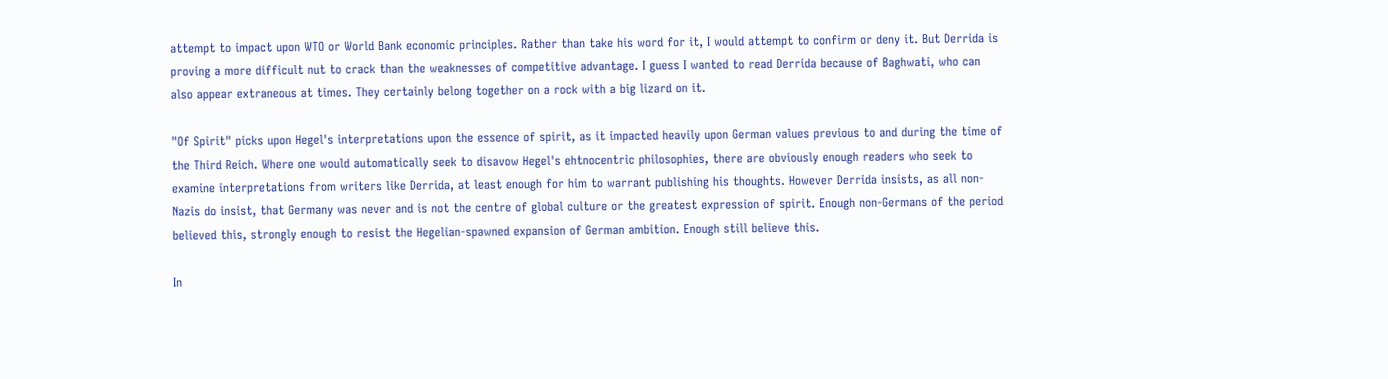attempt to impact upon WTO or World Bank economic principles. Rather than take his word for it, I would attempt to confirm or deny it. But Derrida is proving a more difficult nut to crack than the weaknesses of competitive advantage. I guess I wanted to read Derrida because of Baghwati, who can also appear extraneous at times. They certainly belong together on a rock with a big lizard on it.

"Of Spirit" picks upon Hegel's interpretations upon the essence of spirit, as it impacted heavily upon German values previous to and during the time of the Third Reich. Where one would automatically seek to disavow Hegel's ehtnocentric philosophies, there are obviously enough readers who seek to examine interpretations from writers like Derrida, at least enough for him to warrant publishing his thoughts. However Derrida insists, as all non-Nazis do insist, that Germany was never and is not the centre of global culture or the greatest expression of spirit. Enough non-Germans of the period believed this, strongly enough to resist the Hegelian-spawned expansion of German ambition. Enough still believe this.

In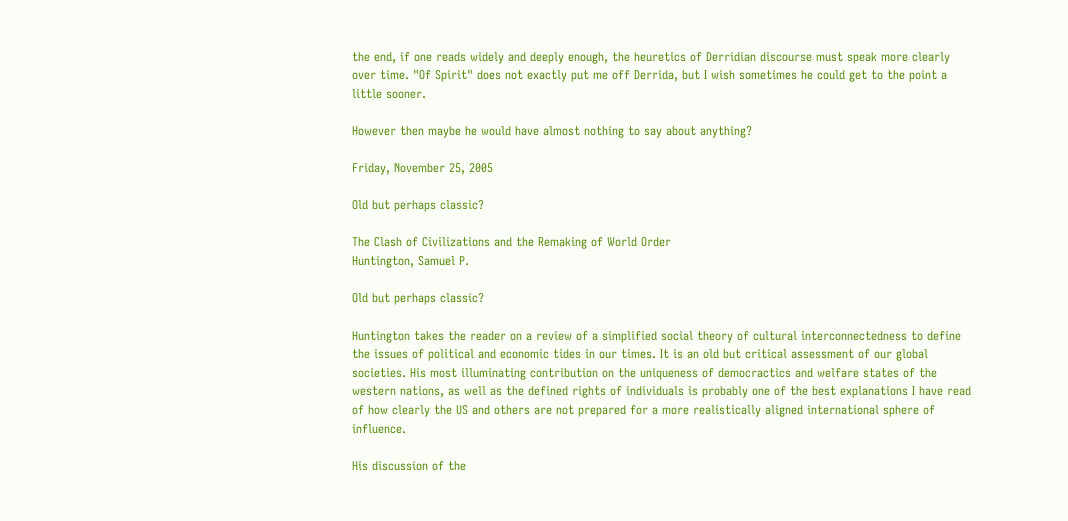the end, if one reads widely and deeply enough, the heuretics of Derridian discourse must speak more clearly over time. "Of Spirit" does not exactly put me off Derrida, but I wish sometimes he could get to the point a little sooner.

However then maybe he would have almost nothing to say about anything?

Friday, November 25, 2005

Old but perhaps classic?

The Clash of Civilizations and the Remaking of World Order
Huntington, Samuel P.

Old but perhaps classic?

Huntington takes the reader on a review of a simplified social theory of cultural interconnectedness to define the issues of political and economic tides in our times. It is an old but critical assessment of our global societies. His most illuminating contribution on the uniqueness of democractics and welfare states of the western nations, as well as the defined rights of individuals is probably one of the best explanations I have read of how clearly the US and others are not prepared for a more realistically aligned international sphere of influence.

His discussion of the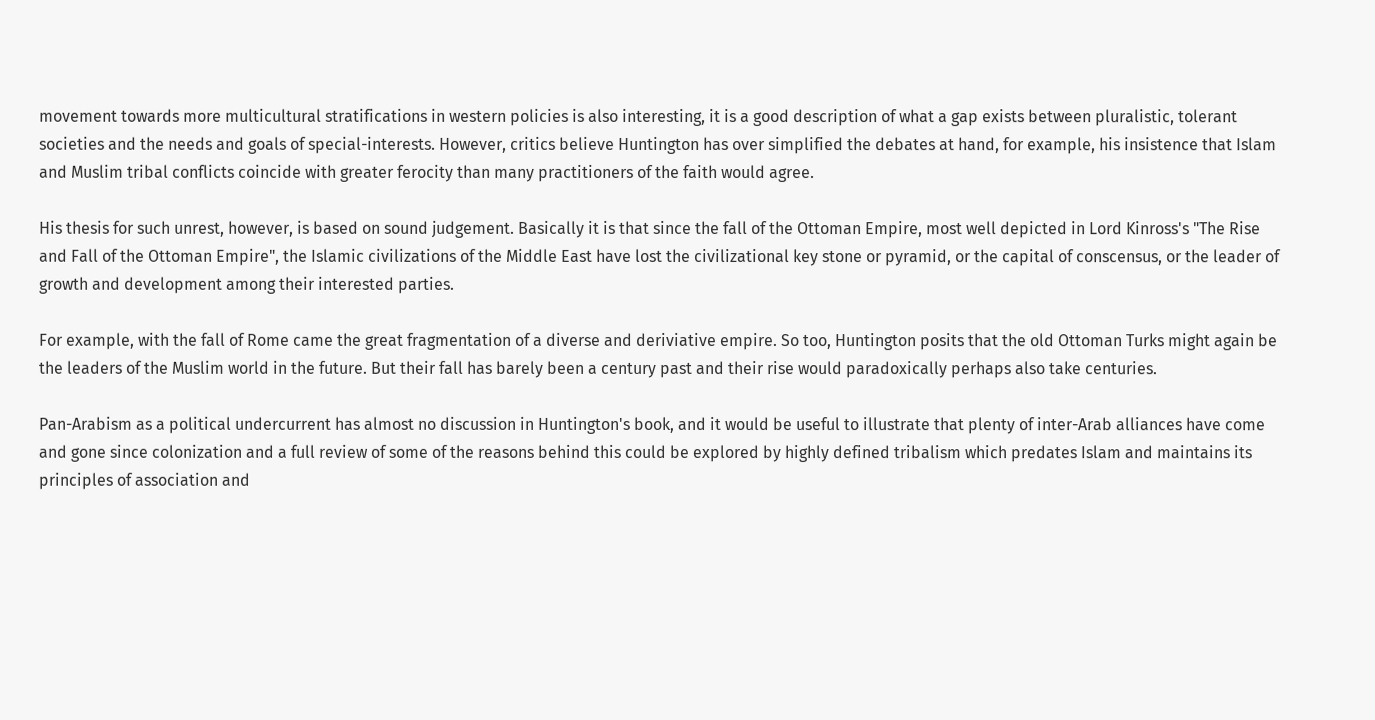movement towards more multicultural stratifications in western policies is also interesting, it is a good description of what a gap exists between pluralistic, tolerant societies and the needs and goals of special-interests. However, critics believe Huntington has over simplified the debates at hand, for example, his insistence that Islam and Muslim tribal conflicts coincide with greater ferocity than many practitioners of the faith would agree.

His thesis for such unrest, however, is based on sound judgement. Basically it is that since the fall of the Ottoman Empire, most well depicted in Lord Kinross's "The Rise and Fall of the Ottoman Empire", the Islamic civilizations of the Middle East have lost the civilizational key stone or pyramid, or the capital of conscensus, or the leader of growth and development among their interested parties.

For example, with the fall of Rome came the great fragmentation of a diverse and deriviative empire. So too, Huntington posits that the old Ottoman Turks might again be the leaders of the Muslim world in the future. But their fall has barely been a century past and their rise would paradoxically perhaps also take centuries.

Pan-Arabism as a political undercurrent has almost no discussion in Huntington's book, and it would be useful to illustrate that plenty of inter-Arab alliances have come and gone since colonization and a full review of some of the reasons behind this could be explored by highly defined tribalism which predates Islam and maintains its principles of association and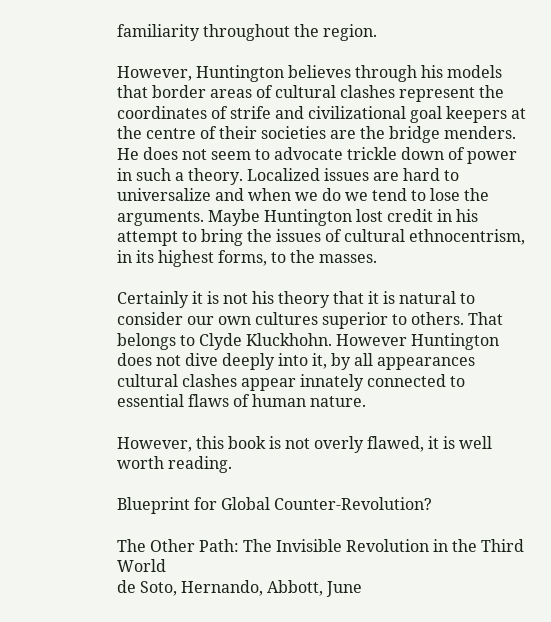familiarity throughout the region.

However, Huntington believes through his models that border areas of cultural clashes represent the coordinates of strife and civilizational goal keepers at the centre of their societies are the bridge menders. He does not seem to advocate trickle down of power in such a theory. Localized issues are hard to universalize and when we do we tend to lose the arguments. Maybe Huntington lost credit in his attempt to bring the issues of cultural ethnocentrism, in its highest forms, to the masses.

Certainly it is not his theory that it is natural to consider our own cultures superior to others. That belongs to Clyde Kluckhohn. However Huntington does not dive deeply into it, by all appearances cultural clashes appear innately connected to essential flaws of human nature.

However, this book is not overly flawed, it is well worth reading.

Blueprint for Global Counter-Revolution?

The Other Path: The Invisible Revolution in the Third World
de Soto, Hernando, Abbott, June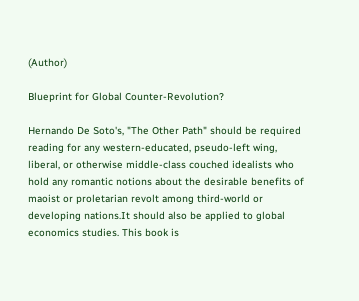(Author)

Blueprint for Global Counter-Revolution?

Hernando De Soto's, "The Other Path" should be required reading for any western-educated, pseudo-left wing, liberal, or otherwise middle-class couched idealists who hold any romantic notions about the desirable benefits of maoist or proletarian revolt among third-world or developing nations.It should also be applied to global economics studies. This book is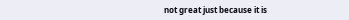not great just because it is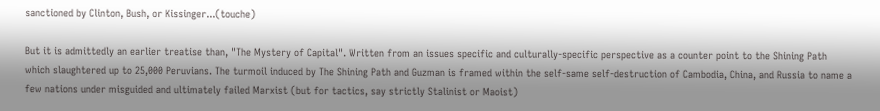sanctioned by Clinton, Bush, or Kissinger...(touche)

But it is admittedly an earlier treatise than, "The Mystery of Capital". Written from an issues specific and culturally-specific perspective as a counter point to the Shining Path which slaughtered up to 25,000 Peruvians. The turmoil induced by The Shining Path and Guzman is framed within the self-same self-destruction of Cambodia, China, and Russia to name a few nations under misguided and ultimately failed Marxist (but for tactics, say strictly Stalinist or Maoist)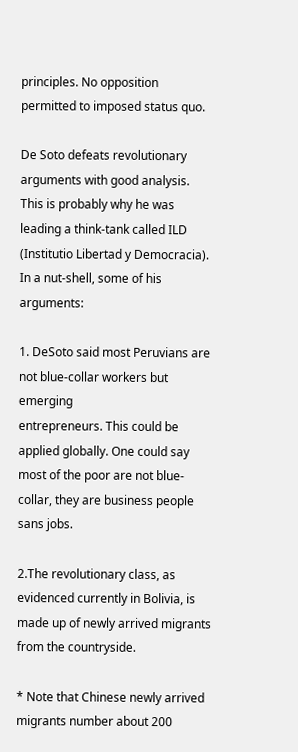principles. No opposition permitted to imposed status quo.

De Soto defeats revolutionary arguments with good analysis. This is probably why he was leading a think-tank called ILD (Institutio Libertad y Democracia). In a nut-shell, some of his arguments:

1. DeSoto said most Peruvians are not blue-collar workers but emerging
entrepreneurs. This could be applied globally. One could say most of the poor are not blue-collar, they are business people sans jobs.

2.The revolutionary class, as evidenced currently in Bolivia, is made up of newly arrived migrants from the countryside.

* Note that Chinese newly arrived migrants number about 200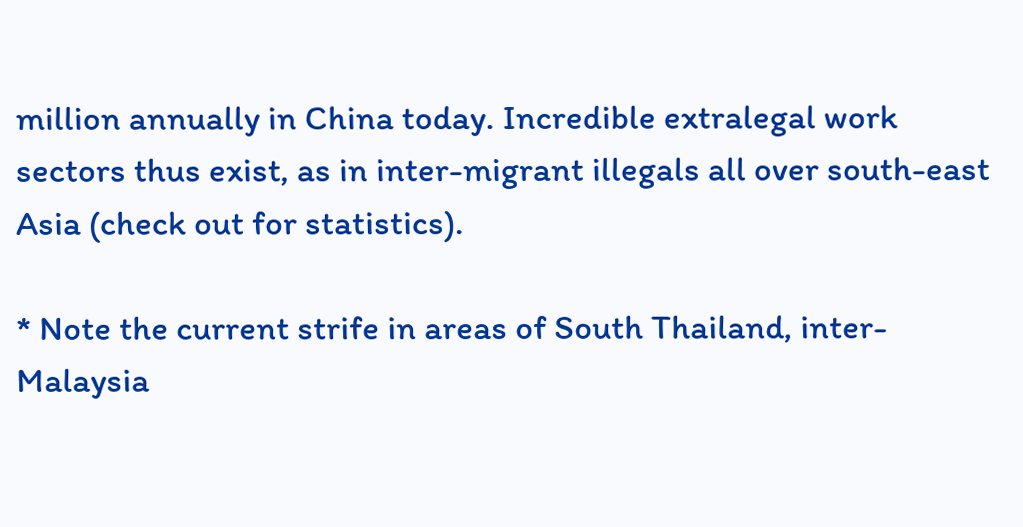million annually in China today. Incredible extralegal work sectors thus exist, as in inter-migrant illegals all over south-east Asia (check out for statistics).

* Note the current strife in areas of South Thailand, inter-Malaysia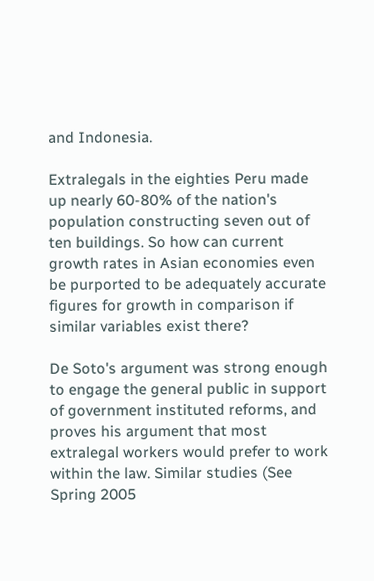and Indonesia.

Extralegals in the eighties Peru made up nearly 60-80% of the nation's population constructing seven out of ten buildings. So how can current growth rates in Asian economies even be purported to be adequately accurate figures for growth in comparison if similar variables exist there?

De Soto's argument was strong enough to engage the general public in support of government instituted reforms, and proves his argument that most extralegal workers would prefer to work within the law. Similar studies (See Spring 2005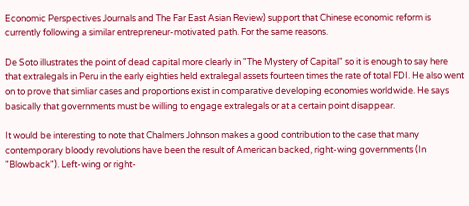Economic Perspectives Journals and The Far East Asian Review) support that Chinese economic reform is currently following a similar entrepreneur-motivated path. For the same reasons.

De Soto illustrates the point of dead capital more clearly in "The Mystery of Capital" so it is enough to say here that extralegals in Peru in the early eighties held extralegal assets fourteen times the rate of total FDI. He also went on to prove that simliar cases and proportions exist in comparative developing economies worldwide. He says basically that governments must be willing to engage extralegals or at a certain point disappear.

It would be interesting to note that Chalmers Johnson makes a good contribution to the case that many contemporary bloody revolutions have been the result of American backed, right-wing governments (In "Blowback"). Left-wing or right-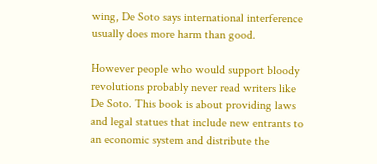wing, De Soto says international interference usually does more harm than good.

However people who would support bloody revolutions probably never read writers like De Soto. This book is about providing laws and legal statues that include new entrants to an economic system and distribute the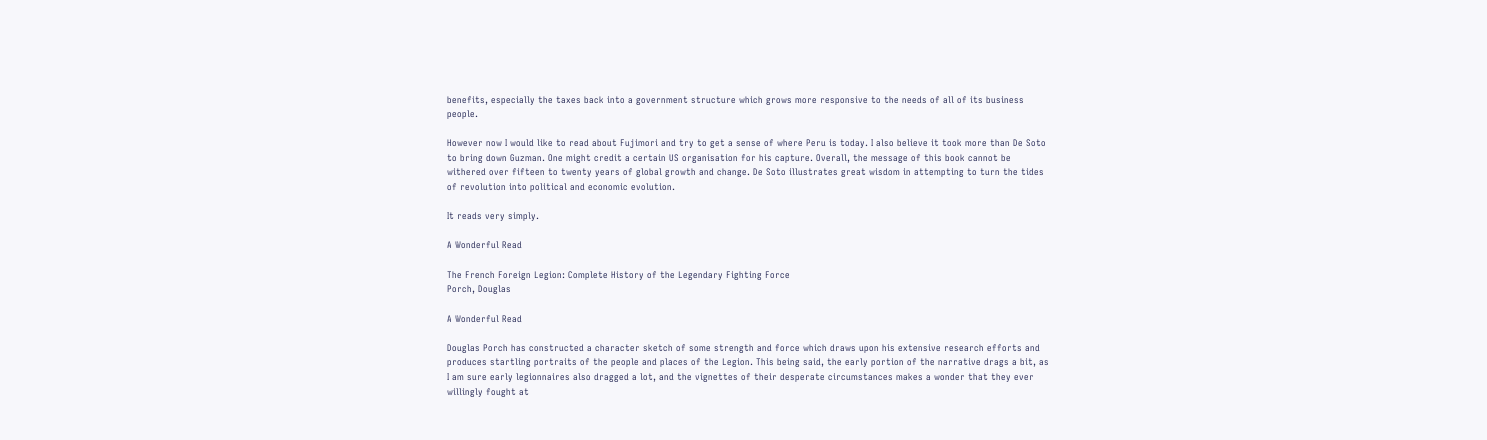benefits, especially the taxes back into a government structure which grows more responsive to the needs of all of its business people.

However now I would like to read about Fujimori and try to get a sense of where Peru is today. I also believe it took more than De Soto to bring down Guzman. One might credit a certain US organisation for his capture. Overall, the message of this book cannot be withered over fifteen to twenty years of global growth and change. De Soto illustrates great wisdom in attempting to turn the tides of revolution into political and economic evolution.

It reads very simply.

A Wonderful Read

The French Foreign Legion: Complete History of the Legendary Fighting Force
Porch, Douglas

A Wonderful Read

Douglas Porch has constructed a character sketch of some strength and force which draws upon his extensive research efforts and produces startling portraits of the people and places of the Legion. This being said, the early portion of the narrative drags a bit, as I am sure early legionnaires also dragged a lot, and the vignettes of their desperate circumstances makes a wonder that they ever willingly fought at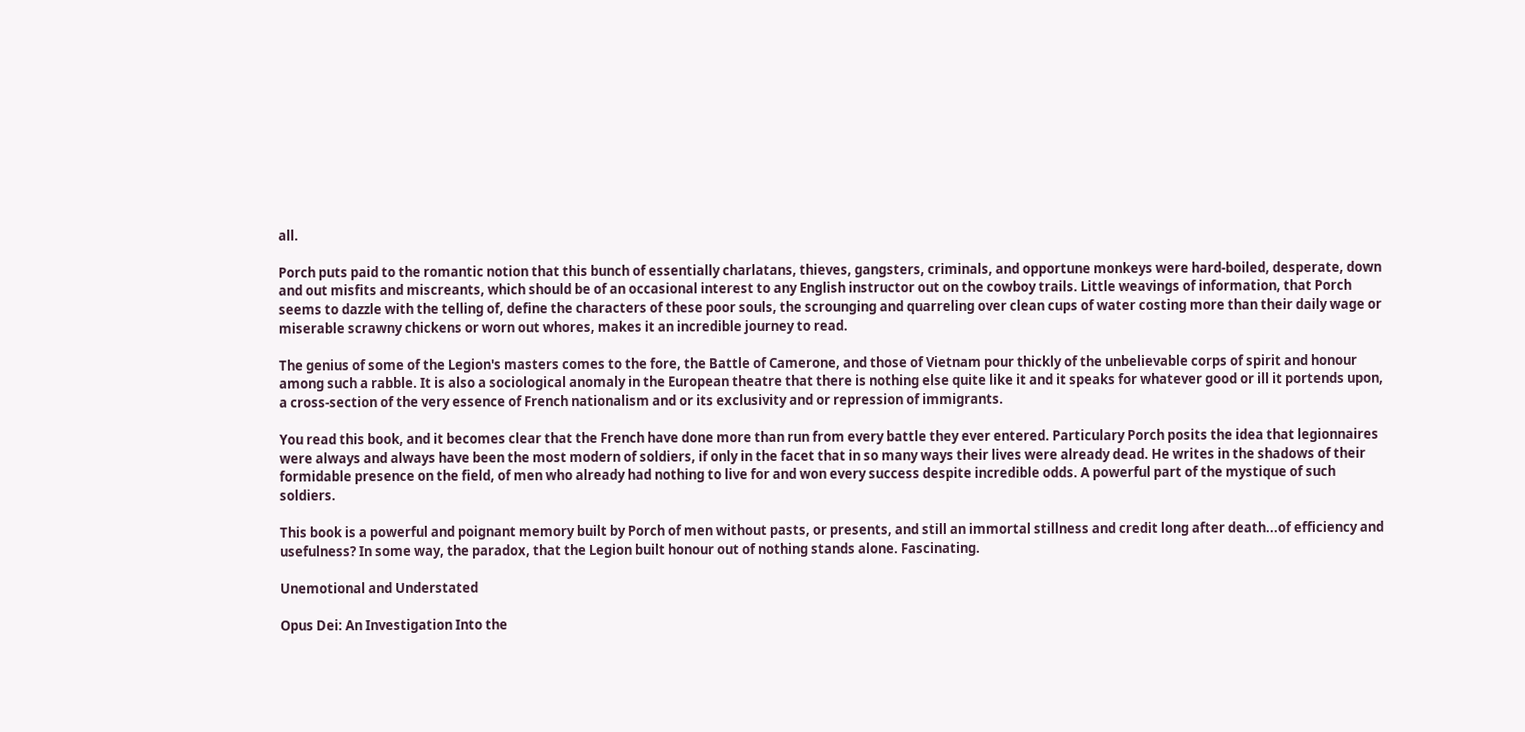all.

Porch puts paid to the romantic notion that this bunch of essentially charlatans, thieves, gangsters, criminals, and opportune monkeys were hard-boiled, desperate, down and out misfits and miscreants, which should be of an occasional interest to any English instructor out on the cowboy trails. Little weavings of information, that Porch seems to dazzle with the telling of, define the characters of these poor souls, the scrounging and quarreling over clean cups of water costing more than their daily wage or miserable scrawny chickens or worn out whores, makes it an incredible journey to read.

The genius of some of the Legion's masters comes to the fore, the Battle of Camerone, and those of Vietnam pour thickly of the unbelievable corps of spirit and honour among such a rabble. It is also a sociological anomaly in the European theatre that there is nothing else quite like it and it speaks for whatever good or ill it portends upon, a cross-section of the very essence of French nationalism and or its exclusivity and or repression of immigrants.

You read this book, and it becomes clear that the French have done more than run from every battle they ever entered. Particulary Porch posits the idea that legionnaires were always and always have been the most modern of soldiers, if only in the facet that in so many ways their lives were already dead. He writes in the shadows of their formidable presence on the field, of men who already had nothing to live for and won every success despite incredible odds. A powerful part of the mystique of such soldiers.

This book is a powerful and poignant memory built by Porch of men without pasts, or presents, and still an immortal stillness and credit long after death...of efficiency and usefulness? In some way, the paradox, that the Legion built honour out of nothing stands alone. Fascinating.

Unemotional and Understated

Opus Dei: An Investigation Into the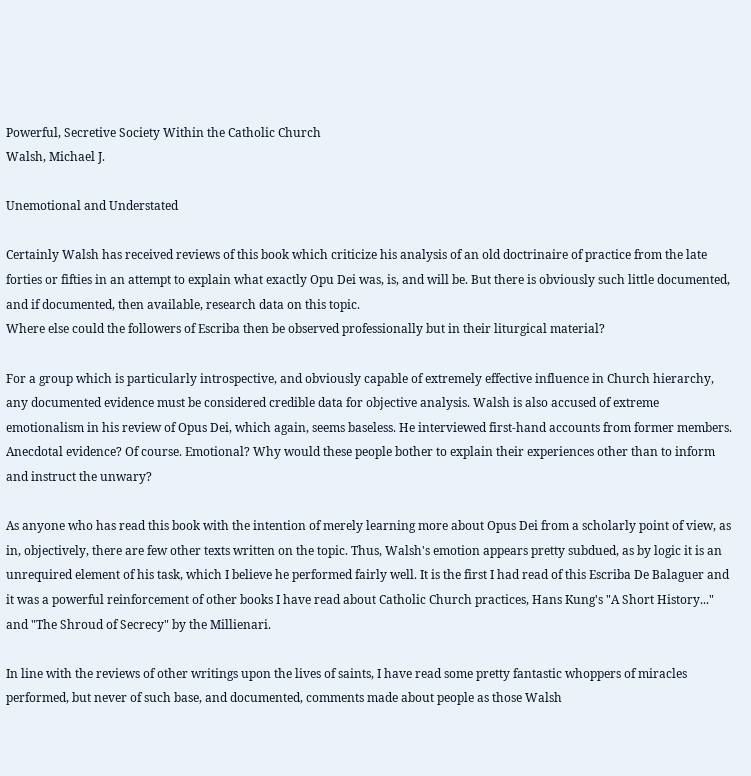Powerful, Secretive Society Within the Catholic Church
Walsh, Michael J.

Unemotional and Understated

Certainly Walsh has received reviews of this book which criticize his analysis of an old doctrinaire of practice from the late forties or fifties in an attempt to explain what exactly Opu Dei was, is, and will be. But there is obviously such little documented, and if documented, then available, research data on this topic.
Where else could the followers of Escriba then be observed professionally but in their liturgical material?

For a group which is particularly introspective, and obviously capable of extremely effective influence in Church hierarchy, any documented evidence must be considered credible data for objective analysis. Walsh is also accused of extreme emotionalism in his review of Opus Dei, which again, seems baseless. He interviewed first-hand accounts from former members. Anecdotal evidence? Of course. Emotional? Why would these people bother to explain their experiences other than to inform and instruct the unwary?

As anyone who has read this book with the intention of merely learning more about Opus Dei from a scholarly point of view, as in, objectively, there are few other texts written on the topic. Thus, Walsh's emotion appears pretty subdued, as by logic it is an unrequired element of his task, which I believe he performed fairly well. It is the first I had read of this Escriba De Balaguer and it was a powerful reinforcement of other books I have read about Catholic Church practices, Hans Kung's "A Short History..." and "The Shroud of Secrecy" by the Millienari.

In line with the reviews of other writings upon the lives of saints, I have read some pretty fantastic whoppers of miracles performed, but never of such base, and documented, comments made about people as those Walsh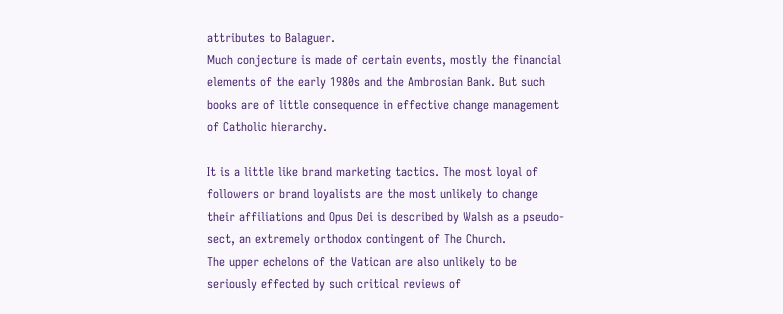attributes to Balaguer.
Much conjecture is made of certain events, mostly the financial elements of the early 1980s and the Ambrosian Bank. But such books are of little consequence in effective change management of Catholic hierarchy.

It is a little like brand marketing tactics. The most loyal of followers or brand loyalists are the most unlikely to change their affiliations and Opus Dei is described by Walsh as a pseudo-sect, an extremely orthodox contingent of The Church.
The upper echelons of the Vatican are also unlikely to be seriously effected by such critical reviews of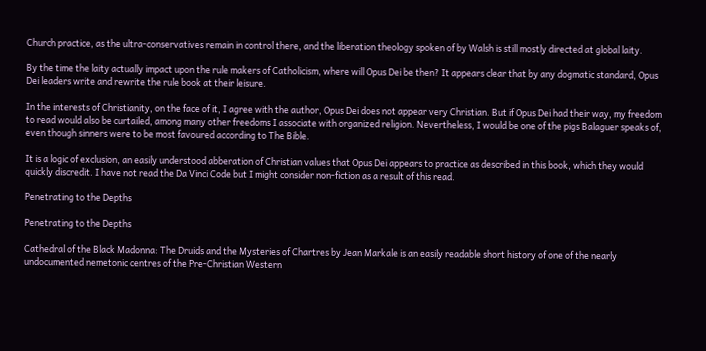Church practice, as the ultra-conservatives remain in control there, and the liberation theology spoken of by Walsh is still mostly directed at global laity.

By the time the laity actually impact upon the rule makers of Catholicism, where will Opus Dei be then? It appears clear that by any dogmatic standard, Opus Dei leaders write and rewrite the rule book at their leisure.

In the interests of Christianity, on the face of it, I agree with the author, Opus Dei does not appear very Christian. But if Opus Dei had their way, my freedom to read would also be curtailed, among many other freedoms I associate with organized religion. Nevertheless, I would be one of the pigs Balaguer speaks of, even though sinners were to be most favoured according to The Bible.

It is a logic of exclusion, an easily understood abberation of Christian values that Opus Dei appears to practice as described in this book, which they would quickly discredit. I have not read the Da Vinci Code but I might consider non-fiction as a result of this read.

Penetrating to the Depths

Penetrating to the Depths

Cathedral of the Black Madonna: The Druids and the Mysteries of Chartres by Jean Markale is an easily readable short history of one of the nearly undocumented nemetonic centres of the Pre-Christian Western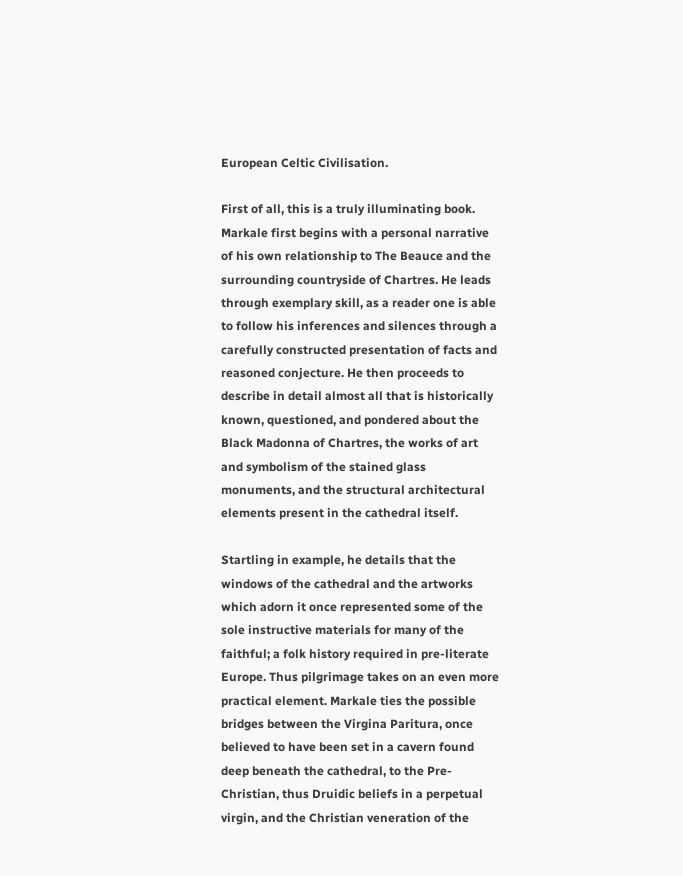European Celtic Civilisation.

First of all, this is a truly illuminating book. Markale first begins with a personal narrative of his own relationship to The Beauce and the surrounding countryside of Chartres. He leads through exemplary skill, as a reader one is able to follow his inferences and silences through a carefully constructed presentation of facts and reasoned conjecture. He then proceeds to describe in detail almost all that is historically known, questioned, and pondered about the Black Madonna of Chartres, the works of art and symbolism of the stained glass monuments, and the structural architectural elements present in the cathedral itself.

Startling in example, he details that the windows of the cathedral and the artworks which adorn it once represented some of the sole instructive materials for many of the faithful; a folk history required in pre-literate Europe. Thus pilgrimage takes on an even more practical element. Markale ties the possible bridges between the Virgina Paritura, once believed to have been set in a cavern found deep beneath the cathedral, to the Pre-Christian, thus Druidic beliefs in a perpetual virgin, and the Christian veneration of the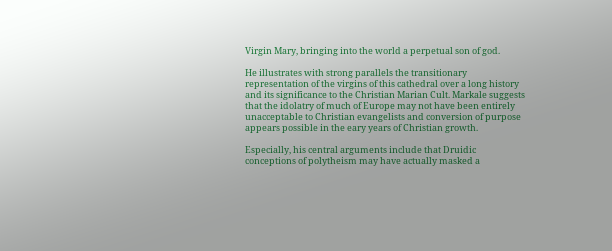Virgin Mary, bringing into the world a perpetual son of god.

He illustrates with strong parallels the transitionary representation of the virgins of this cathedral over a long history and its significance to the Christian Marian Cult. Markale suggests that the idolatry of much of Europe may not have been entirely unacceptable to Christian evangelists and conversion of purpose appears possible in the eary years of Christian growth.

Especially, his central arguments include that Druidic conceptions of polytheism may have actually masked a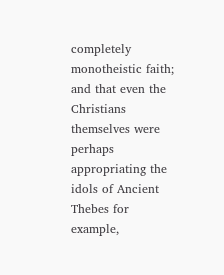completely monotheistic faith; and that even the Christians themselves were perhaps appropriating the idols of Ancient Thebes for example,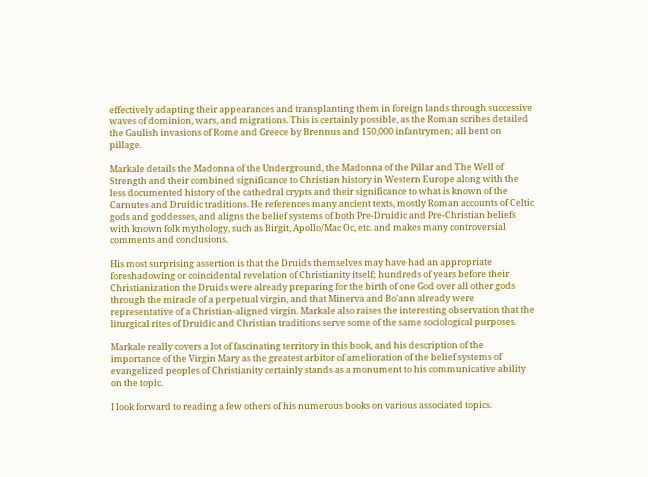effectively adapting their appearances and transplanting them in foreign lands through successive waves of dominion, wars, and migrations. This is certainly possible, as the Roman scribes detailed the Gaulish invasions of Rome and Greece by Brennus and 150,000 infantrymen; all bent on pillage.

Markale details the Madonna of the Underground, the Madonna of the Pillar and The Well of Strength and their combined significance to Christian history in Western Europe along with the less documented history of the cathedral crypts and their significance to what is known of the Carnutes and Druidic traditions. He references many ancient texts, mostly Roman accounts of Celtic gods and goddesses, and aligns the belief systems of both Pre-Druidic and Pre-Christian beliefs with known folk mythology, such as Birgit, Apollo/Mac Oc, etc. and makes many controversial comments and conclusions.

His most surprising assertion is that the Druids themselves may have had an appropriate foreshadowing or coincidental revelation of Christianity itself; hundreds of years before their Christianization the Druids were already preparing for the birth of one God over all other gods through the miracle of a perpetual virgin, and that Minerva and Bo'ann already were representative of a Christian-aligned virgin. Markale also raises the interesting observation that the liturgical rites of Druidic and Christian traditions serve some of the same sociological purposes.

Markale really covers a lot of fascinating territory in this book, and his description of the importance of the Virgin Mary as the greatest arbitor of amelioration of the belief systems of evangelized peoples of Christianity certainly stands as a monument to his communicative ability on the topic.

I look forward to reading a few others of his numerous books on various associated topics.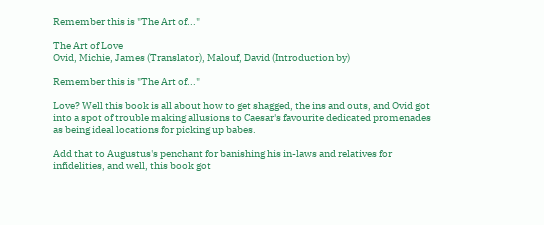Remember this is "The Art of..."

The Art of Love
Ovid, Michie, James (Translator), Malouf, David (Introduction by)

Remember this is "The Art of..."

Love? Well this book is all about how to get shagged, the ins and outs, and Ovid got into a spot of trouble making allusions to Caesar's favourite dedicated promenades as being ideal locations for picking up babes.

Add that to Augustus's penchant for banishing his in-laws and relatives for infidelities, and well, this book got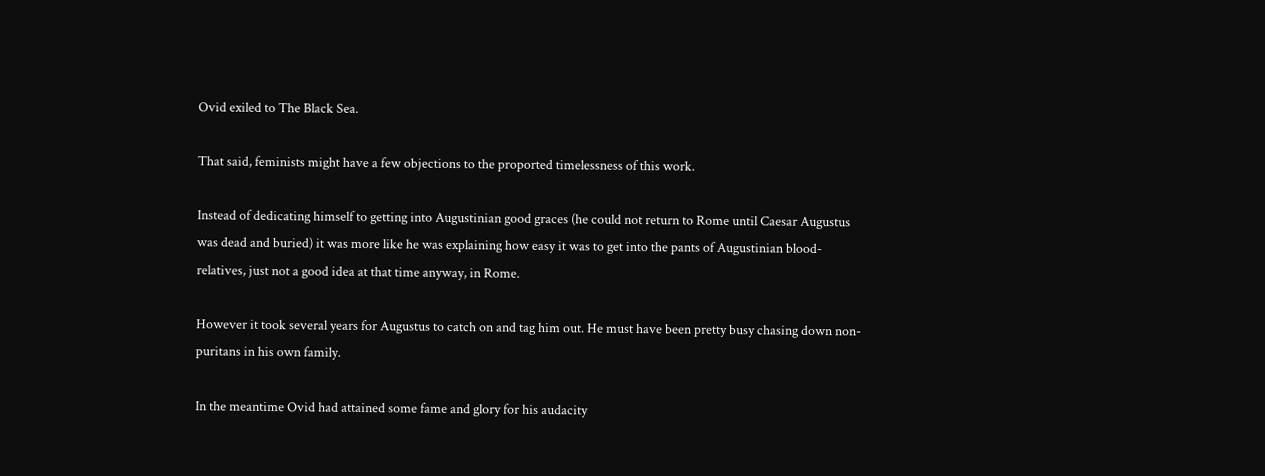Ovid exiled to The Black Sea.

That said, feminists might have a few objections to the proported timelessness of this work.

Instead of dedicating himself to getting into Augustinian good graces (he could not return to Rome until Caesar Augustus was dead and buried) it was more like he was explaining how easy it was to get into the pants of Augustinian blood-relatives, just not a good idea at that time anyway, in Rome.

However it took several years for Augustus to catch on and tag him out. He must have been pretty busy chasing down non-puritans in his own family.

In the meantime Ovid had attained some fame and glory for his audacity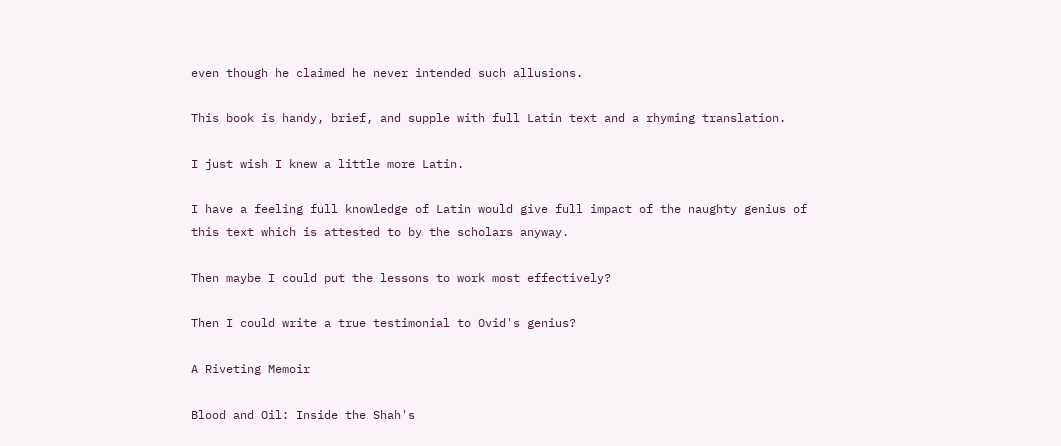even though he claimed he never intended such allusions.

This book is handy, brief, and supple with full Latin text and a rhyming translation.

I just wish I knew a little more Latin.

I have a feeling full knowledge of Latin would give full impact of the naughty genius of this text which is attested to by the scholars anyway.

Then maybe I could put the lessons to work most effectively?

Then I could write a true testimonial to Ovid's genius?

A Riveting Memoir

Blood and Oil: Inside the Shah's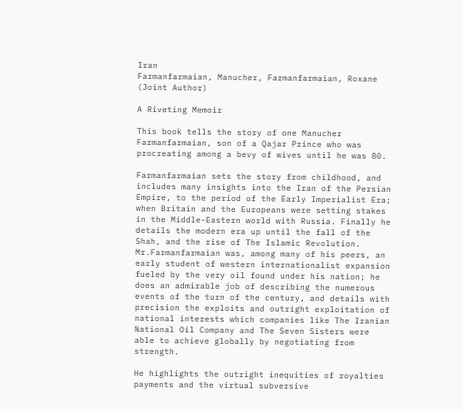Iran
Farmanfarmaian, Manucher, Farmanfarmaian, Roxane (Joint Author)

A Riveting Memoir

This book tells the story of one Manucher Farmanfarmaian, son of a Qajar Prince who was procreating among a bevy of wives until he was 80.

Farmanfarmaian sets the story from childhood, and includes many insights into the Iran of the Persian Empire, to the period of the Early Imperialist Era; when Britain and the Europeans were setting stakes in the Middle-Eastern world with Russia. Finally he details the modern era up until the fall of the Shah, and the rise of The Islamic Revolution. Mr.Farmanfarmaian was, among many of his peers, an early student of western internationalist expansion fueled by the very oil found under his nation; he does an admirable job of describing the numerous events of the turn of the century, and details with precision the exploits and outright exploitation of national interests which companies like The Iranian National Oil Company and The Seven Sisters were able to achieve globally by negotiating from strength.

He highlights the outright inequities of royalties payments and the virtual subversive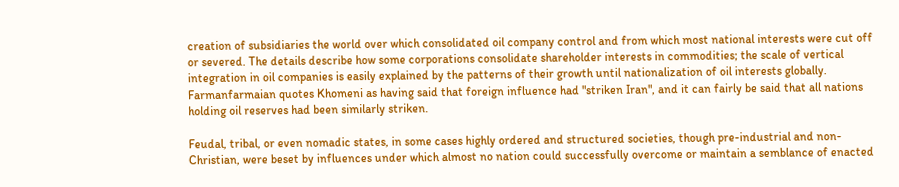creation of subsidiaries the world over which consolidated oil company control and from which most national interests were cut off or severed. The details describe how some corporations consolidate shareholder interests in commodities; the scale of vertical integration in oil companies is easily explained by the patterns of their growth until nationalization of oil interests globally. Farmanfarmaian quotes Khomeni as having said that foreign influence had "striken Iran", and it can fairly be said that all nations holding oil reserves had been similarly striken.

Feudal, tribal, or even nomadic states, in some cases highly ordered and structured societies, though pre-industrial and non-Christian, were beset by influences under which almost no nation could successfully overcome or maintain a semblance of enacted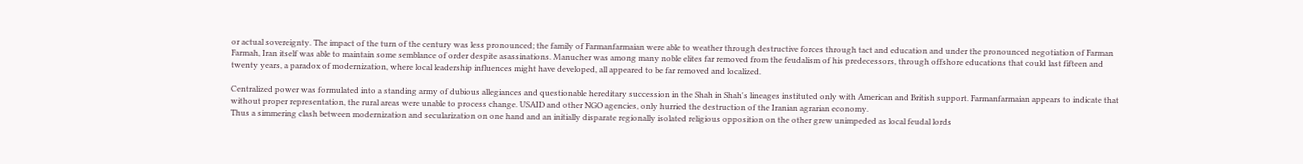or actual sovereignty. The impact of the turn of the century was less pronounced; the family of Farmanfarmaian were able to weather through destructive forces through tact and education and under the pronounced negotiation of Farman Farmah, Iran itself was able to maintain some semblance of order despite asassinations. Manucher was among many noble elites far removed from the feudalism of his predecessors, through offshore educations that could last fifteen and twenty years, a paradox of modernization, where local leadership influences might have developed, all appeared to be far removed and localized.

Centralized power was formulated into a standing army of dubious allegiances and questionable hereditary succession in the Shah in Shah's lineages instituted only with American and British support. Farmanfarmaian appears to indicate that without proper representation, the rural areas were unable to process change. USAID and other NGO agencies, only hurried the destruction of the Iranian agrarian economy.
Thus a simmering clash between modernization and secularization on one hand and an initially disparate regionally isolated religious opposition on the other grew unimpeded as local feudal lords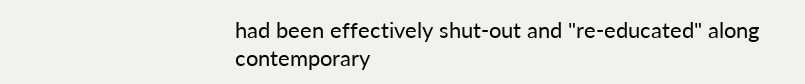had been effectively shut-out and "re-educated" along contemporary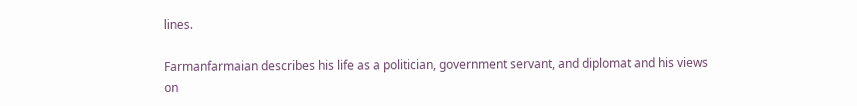lines.

Farmanfarmaian describes his life as a politician, government servant, and diplomat and his views on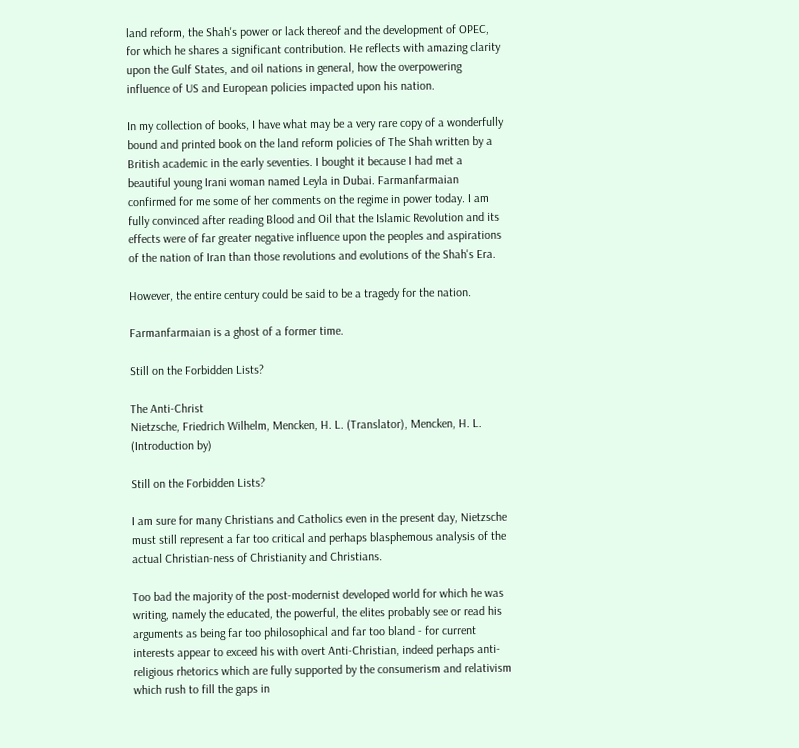land reform, the Shah's power or lack thereof and the development of OPEC, for which he shares a significant contribution. He reflects with amazing clarity upon the Gulf States, and oil nations in general, how the overpowering influence of US and European policies impacted upon his nation.

In my collection of books, I have what may be a very rare copy of a wonderfully bound and printed book on the land reform policies of The Shah written by a British academic in the early seventies. I bought it because I had met a beautiful young Irani woman named Leyla in Dubai. Farmanfarmaian confirmed for me some of her comments on the regime in power today. I am fully convinced after reading Blood and Oil that the Islamic Revolution and its effects were of far greater negative influence upon the peoples and aspirations of the nation of Iran than those revolutions and evolutions of the Shah's Era.

However, the entire century could be said to be a tragedy for the nation.

Farmanfarmaian is a ghost of a former time.

Still on the Forbidden Lists?

The Anti-Christ
Nietzsche, Friedrich Wilhelm, Mencken, H. L. (Translator), Mencken, H. L. (Introduction by)

Still on the Forbidden Lists?

I am sure for many Christians and Catholics even in the present day, Nietzsche must still represent a far too critical and perhaps blasphemous analysis of the actual Christian-ness of Christianity and Christians.

Too bad the majority of the post-modernist developed world for which he was writing, namely the educated, the powerful, the elites probably see or read his arguments as being far too philosophical and far too bland - for current interests appear to exceed his with overt Anti-Christian, indeed perhaps anti-religious rhetorics which are fully supported by the consumerism and relativism which rush to fill the gaps in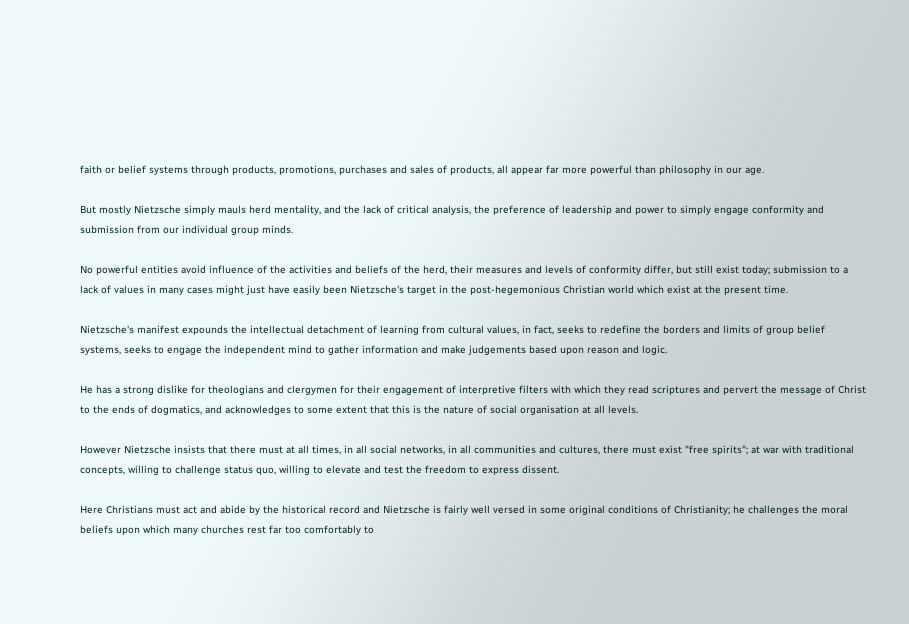faith or belief systems through products, promotions, purchases and sales of products, all appear far more powerful than philosophy in our age.

But mostly Nietzsche simply mauls herd mentality, and the lack of critical analysis, the preference of leadership and power to simply engage conformity and submission from our individual group minds.

No powerful entities avoid influence of the activities and beliefs of the herd, their measures and levels of conformity differ, but still exist today; submission to a lack of values in many cases might just have easily been Nietzsche's target in the post-hegemonious Christian world which exist at the present time.

Nietzsche's manifest expounds the intellectual detachment of learning from cultural values, in fact, seeks to redefine the borders and limits of group belief systems, seeks to engage the independent mind to gather information and make judgements based upon reason and logic.

He has a strong dislike for theologians and clergymen for their engagement of interpretive filters with which they read scriptures and pervert the message of Christ to the ends of dogmatics, and acknowledges to some extent that this is the nature of social organisation at all levels.

However Nietzsche insists that there must at all times, in all social networks, in all communities and cultures, there must exist "free spirits"; at war with traditional concepts, willing to challenge status quo, willing to elevate and test the freedom to express dissent.

Here Christians must act and abide by the historical record and Nietzsche is fairly well versed in some original conditions of Christianity; he challenges the moral beliefs upon which many churches rest far too comfortably to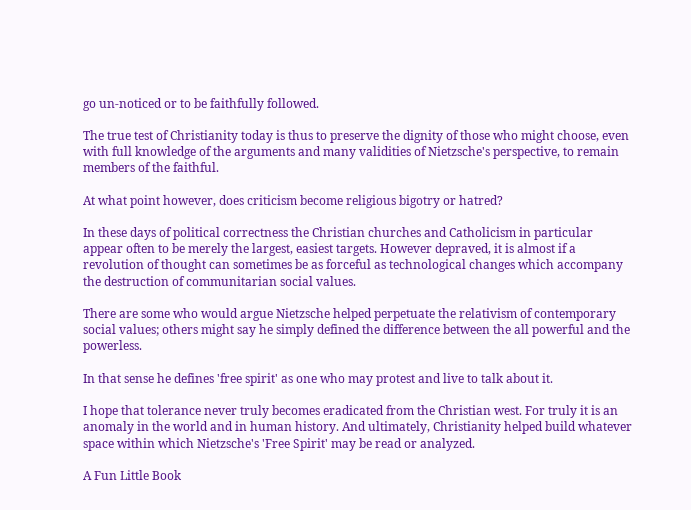go un-noticed or to be faithfully followed.

The true test of Christianity today is thus to preserve the dignity of those who might choose, even with full knowledge of the arguments and many validities of Nietzsche's perspective, to remain members of the faithful.

At what point however, does criticism become religious bigotry or hatred?

In these days of political correctness the Christian churches and Catholicism in particular appear often to be merely the largest, easiest targets. However depraved, it is almost if a revolution of thought can sometimes be as forceful as technological changes which accompany the destruction of communitarian social values.

There are some who would argue Nietzsche helped perpetuate the relativism of contemporary social values; others might say he simply defined the difference between the all powerful and the powerless.

In that sense he defines 'free spirit' as one who may protest and live to talk about it.

I hope that tolerance never truly becomes eradicated from the Christian west. For truly it is an anomaly in the world and in human history. And ultimately, Christianity helped build whatever space within which Nietzsche's 'Free Spirit' may be read or analyzed.

A Fun Little Book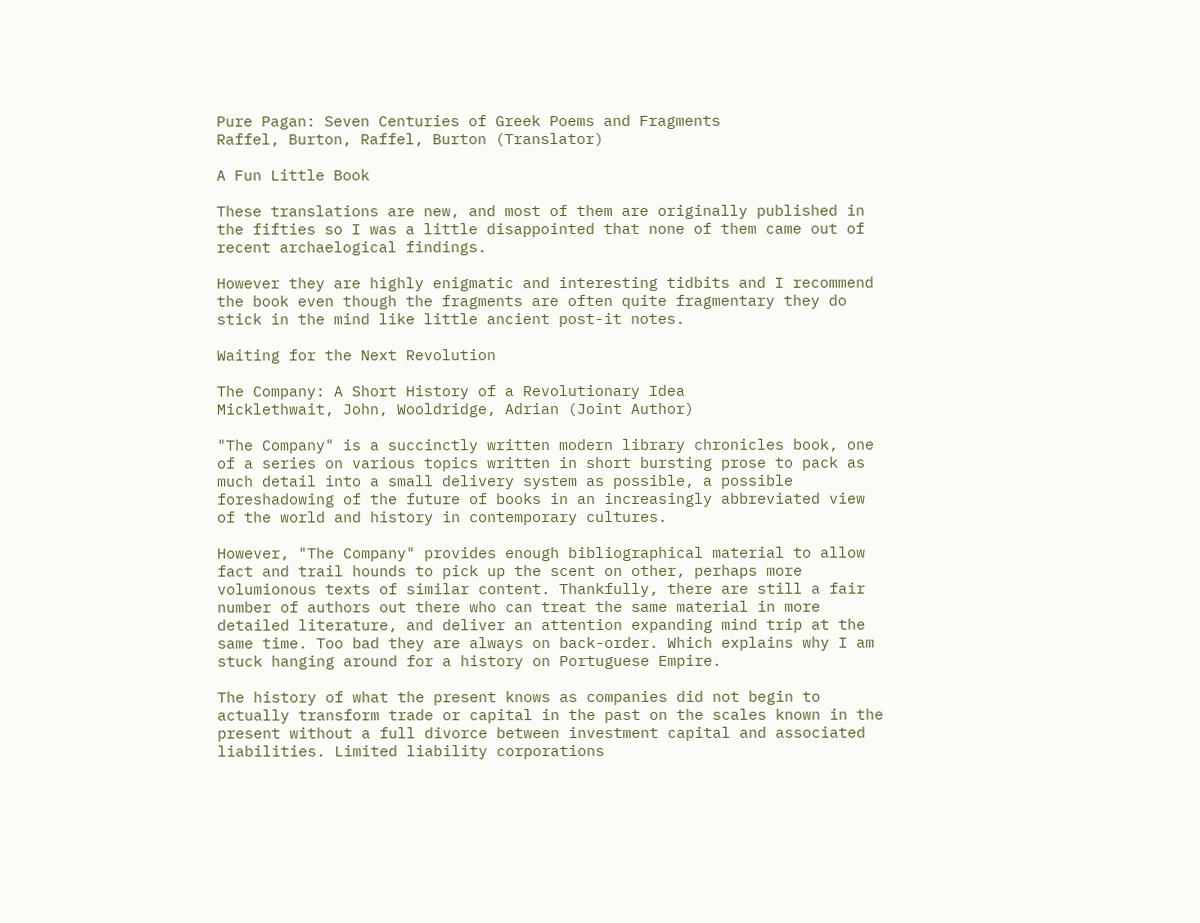Pure Pagan: Seven Centuries of Greek Poems and Fragments
Raffel, Burton, Raffel, Burton (Translator)

A Fun Little Book

These translations are new, and most of them are originally published in the fifties so I was a little disappointed that none of them came out of recent archaelogical findings.

However they are highly enigmatic and interesting tidbits and I recommend the book even though the fragments are often quite fragmentary they do stick in the mind like little ancient post-it notes.

Waiting for the Next Revolution

The Company: A Short History of a Revolutionary Idea
Micklethwait, John, Wooldridge, Adrian (Joint Author)

"The Company" is a succinctly written modern library chronicles book, one of a series on various topics written in short bursting prose to pack as much detail into a small delivery system as possible, a possible foreshadowing of the future of books in an increasingly abbreviated view of the world and history in contemporary cultures.

However, "The Company" provides enough bibliographical material to allow fact and trail hounds to pick up the scent on other, perhaps more volumionous texts of similar content. Thankfully, there are still a fair number of authors out there who can treat the same material in more detailed literature, and deliver an attention expanding mind trip at the same time. Too bad they are always on back-order. Which explains why I am stuck hanging around for a history on Portuguese Empire.

The history of what the present knows as companies did not begin to actually transform trade or capital in the past on the scales known in the present without a full divorce between investment capital and associated liabilities. Limited liability corporations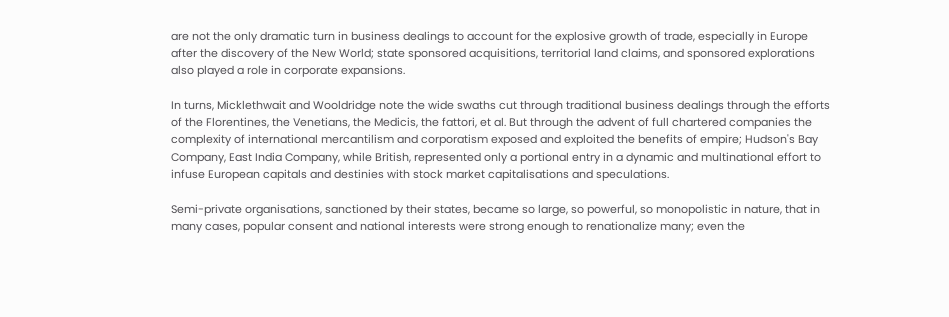are not the only dramatic turn in business dealings to account for the explosive growth of trade, especially in Europe after the discovery of the New World; state sponsored acquisitions, territorial land claims, and sponsored explorations also played a role in corporate expansions.

In turns, Micklethwait and Wooldridge note the wide swaths cut through traditional business dealings through the efforts of the Florentines, the Venetians, the Medicis, the fattori, et al. But through the advent of full chartered companies the complexity of international mercantilism and corporatism exposed and exploited the benefits of empire; Hudson's Bay Company, East India Company, while British, represented only a portional entry in a dynamic and multinational effort to infuse European capitals and destinies with stock market capitalisations and speculations.

Semi-private organisations, sanctioned by their states, became so large, so powerful, so monopolistic in nature, that in many cases, popular consent and national interests were strong enough to renationalize many; even the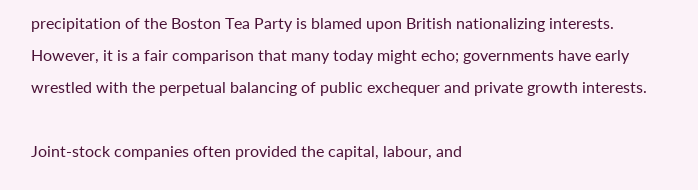precipitation of the Boston Tea Party is blamed upon British nationalizing interests. However, it is a fair comparison that many today might echo; governments have early wrestled with the perpetual balancing of public exchequer and private growth interests.

Joint-stock companies often provided the capital, labour, and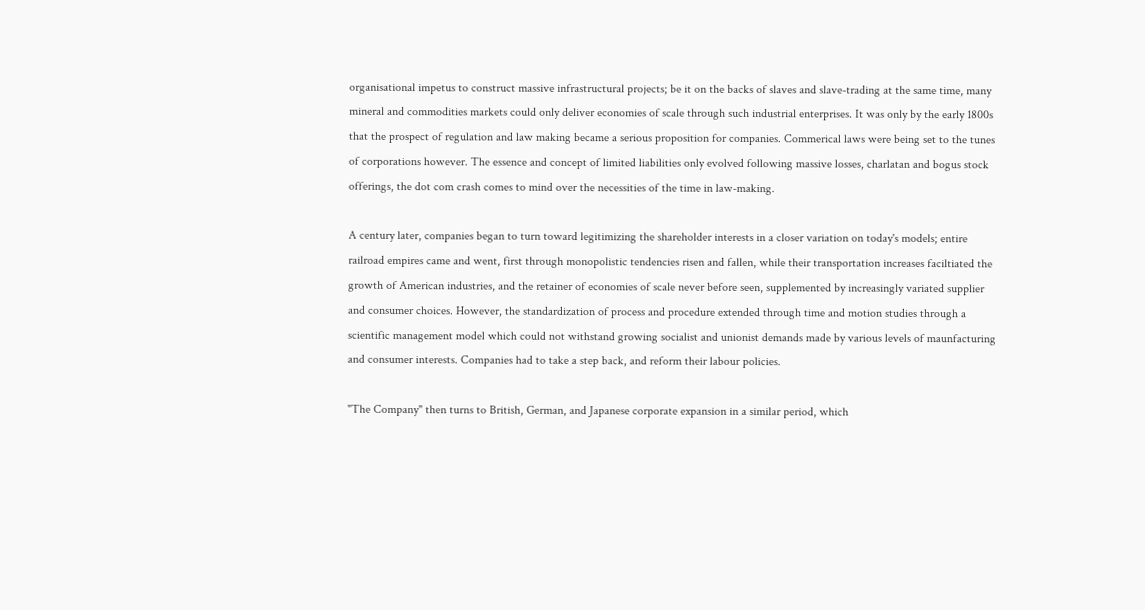organisational impetus to construct massive infrastructural projects; be it on the backs of slaves and slave-trading at the same time, many mineral and commodities markets could only deliver economies of scale through such industrial enterprises. It was only by the early 1800s that the prospect of regulation and law making became a serious proposition for companies. Commerical laws were being set to the tunes of corporations however. The essence and concept of limited liabilities only evolved following massive losses, charlatan and bogus stock offerings, the dot com crash comes to mind over the necessities of the time in law-making.

A century later, companies began to turn toward legitimizing the shareholder interests in a closer variation on today's models; entire railroad empires came and went, first through monopolistic tendencies risen and fallen, while their transportation increases faciltiated the growth of American industries, and the retainer of economies of scale never before seen, supplemented by increasingly variated supplier and consumer choices. However, the standardization of process and procedure extended through time and motion studies through a scientific management model which could not withstand growing socialist and unionist demands made by various levels of maunfacturing and consumer interests. Companies had to take a step back, and reform their labour policies.

"The Company" then turns to British, German, and Japanese corporate expansion in a similar period, which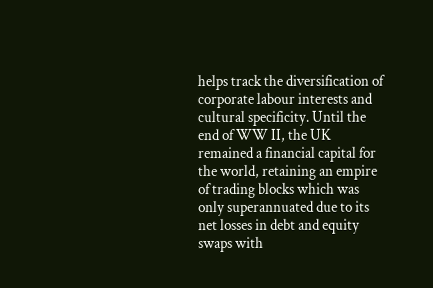helps track the diversification of corporate labour interests and cultural specificity. Until the end of WW II, the UK remained a financial capital for the world, retaining an empire of trading blocks which was only superannuated due to its net losses in debt and equity swaps with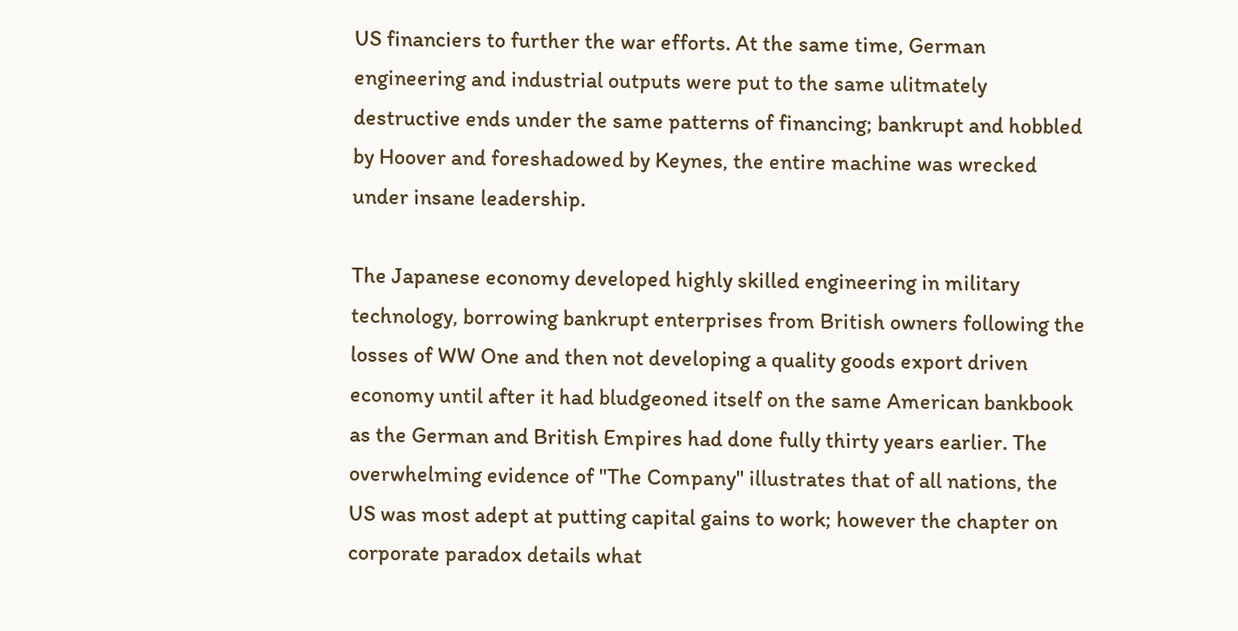US financiers to further the war efforts. At the same time, German engineering and industrial outputs were put to the same ulitmately destructive ends under the same patterns of financing; bankrupt and hobbled by Hoover and foreshadowed by Keynes, the entire machine was wrecked under insane leadership.

The Japanese economy developed highly skilled engineering in military technology, borrowing bankrupt enterprises from British owners following the losses of WW One and then not developing a quality goods export driven economy until after it had bludgeoned itself on the same American bankbook as the German and British Empires had done fully thirty years earlier. The overwhelming evidence of "The Company" illustrates that of all nations, the US was most adept at putting capital gains to work; however the chapter on corporate paradox details what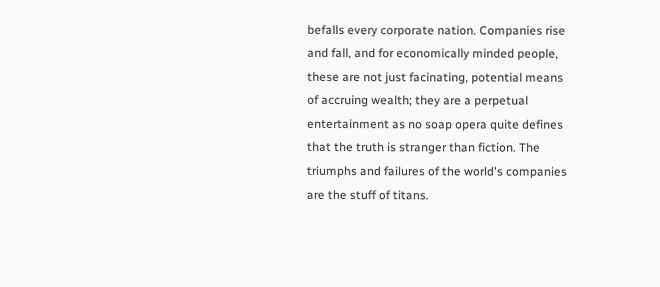befalls every corporate nation. Companies rise and fall, and for economically minded people, these are not just facinating, potential means of accruing wealth; they are a perpetual entertainment as no soap opera quite defines that the truth is stranger than fiction. The triumphs and failures of the world's companies are the stuff of titans.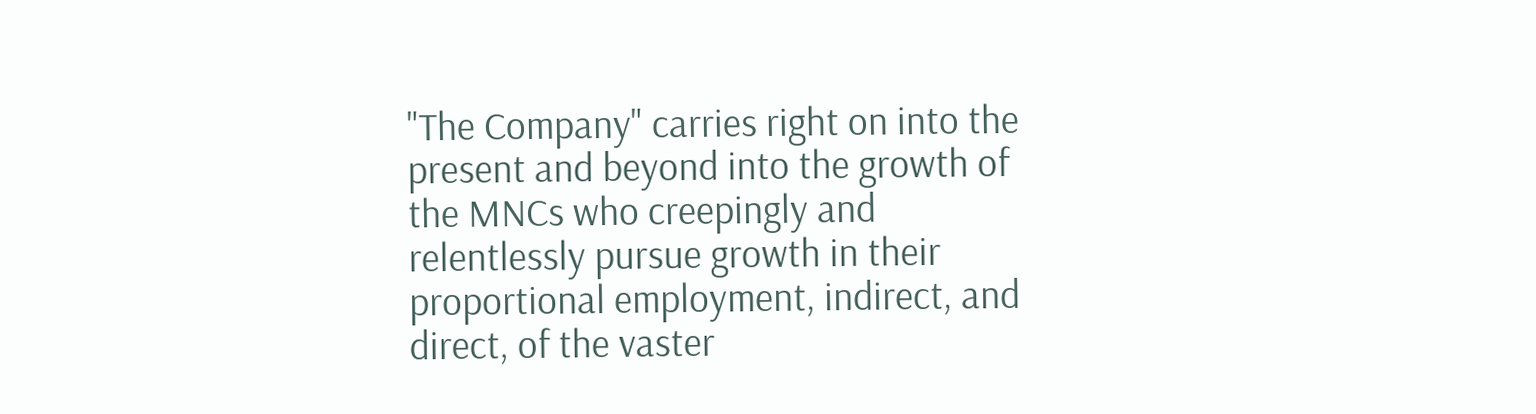"The Company" carries right on into the present and beyond into the growth of the MNCs who creepingly and relentlessly pursue growth in their proportional employment, indirect, and direct, of the vaster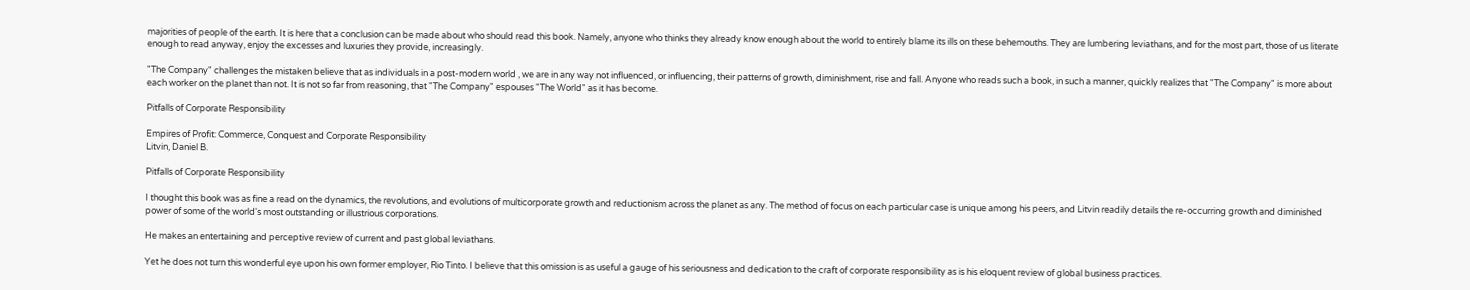majorities of people of the earth. It is here that a conclusion can be made about who should read this book. Namely, anyone who thinks they already know enough about the world to entirely blame its ills on these behemouths. They are lumbering leviathans, and for the most part, those of us literate enough to read anyway, enjoy the excesses and luxuries they provide, increasingly.

"The Company" challenges the mistaken believe that as individuals in a post-modern world , we are in any way not influenced, or influencing, their patterns of growth, diminishment, rise and fall. Anyone who reads such a book, in such a manner, quickly realizes that "The Company" is more about each worker on the planet than not. It is not so far from reasoning, that "The Company" espouses "The World" as it has become.

Pitfalls of Corporate Responsibility

Empires of Profit: Commerce, Conquest and Corporate Responsibility
Litvin, Daniel B.

Pitfalls of Corporate Responsibility

I thought this book was as fine a read on the dynamics, the revolutions, and evolutions of multicorporate growth and reductionism across the planet as any. The method of focus on each particular case is unique among his peers, and Litvin readily details the re-occurring growth and diminished power of some of the world's most outstanding or illustrious corporations.

He makes an entertaining and perceptive review of current and past global leviathans.

Yet he does not turn this wonderful eye upon his own former employer, Rio Tinto. I believe that this omission is as useful a gauge of his seriousness and dedication to the craft of corporate responsibility as is his eloquent review of global business practices.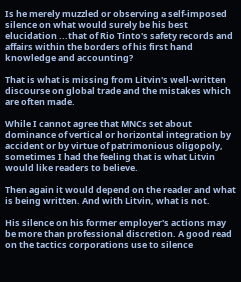Is he merely muzzled or observing a self-imposed silence on what would surely be his best elucidation ...that of Rio Tinto's safety records and affairs within the borders of his first hand knowledge and accounting?

That is what is missing from Litvin's well-written discourse on global trade and the mistakes which are often made.

While I cannot agree that MNCs set about dominance of vertical or horizontal integration by accident or by virtue of patrimonious oligopoly, sometimes I had the feeling that is what Litvin would like readers to believe.

Then again it would depend on the reader and what is being written. And with Litvin, what is not.

His silence on his former employer's actions may be more than professional discretion. A good read on the tactics corporations use to silence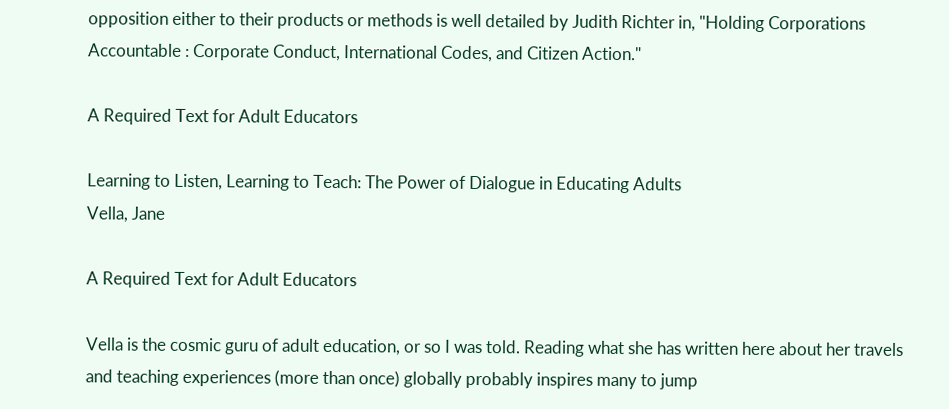opposition either to their products or methods is well detailed by Judith Richter in, "Holding Corporations Accountable : Corporate Conduct, International Codes, and Citizen Action."

A Required Text for Adult Educators

Learning to Listen, Learning to Teach: The Power of Dialogue in Educating Adults
Vella, Jane

A Required Text for Adult Educators

Vella is the cosmic guru of adult education, or so I was told. Reading what she has written here about her travels and teaching experiences (more than once) globally probably inspires many to jump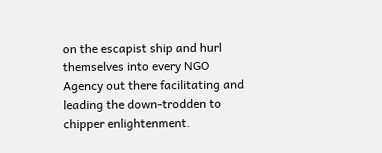on the escapist ship and hurl themselves into every NGO Agency out there facilitating and leading the down-trodden to chipper enlightenment.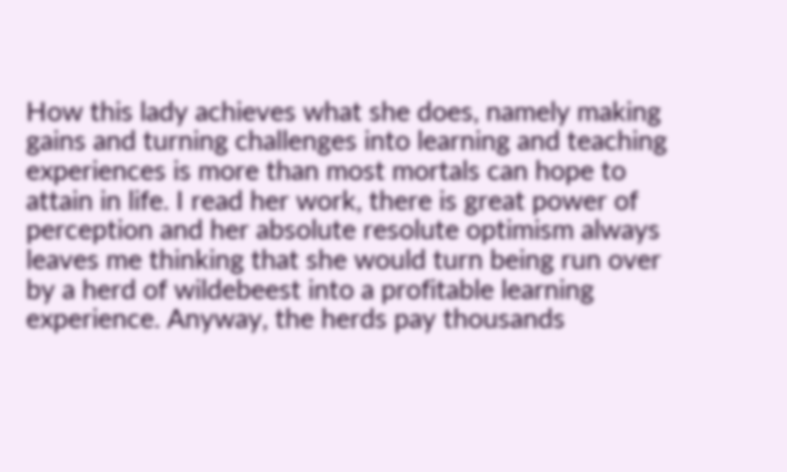How this lady achieves what she does, namely making gains and turning challenges into learning and teaching experiences is more than most mortals can hope to attain in life. I read her work, there is great power of perception and her absolute resolute optimism always leaves me thinking that she would turn being run over by a herd of wildebeest into a profitable learning experience. Anyway, the herds pay thousands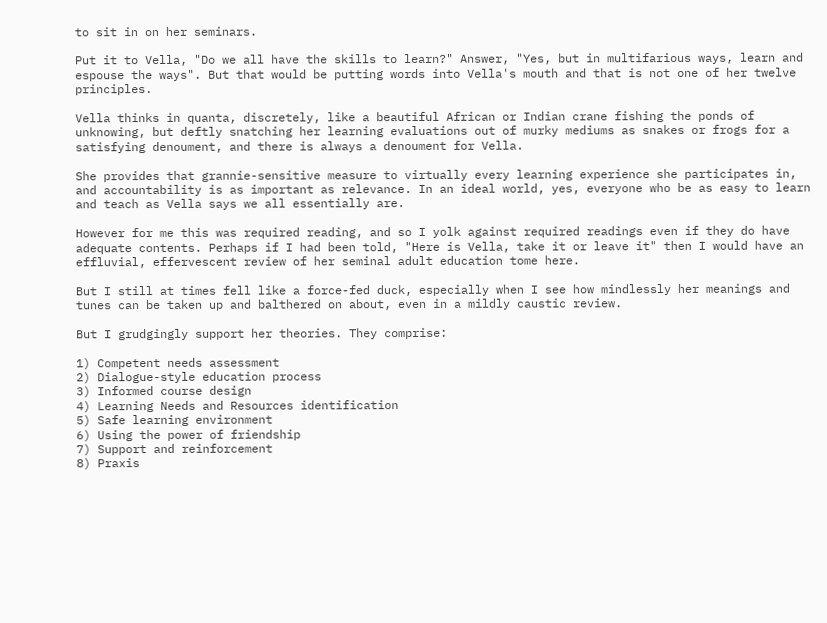to sit in on her seminars.

Put it to Vella, "Do we all have the skills to learn?" Answer, "Yes, but in multifarious ways, learn and espouse the ways". But that would be putting words into Vella's mouth and that is not one of her twelve principles.

Vella thinks in quanta, discretely, like a beautiful African or Indian crane fishing the ponds of unknowing, but deftly snatching her learning evaluations out of murky mediums as snakes or frogs for a satisfying denoument, and there is always a denoument for Vella.

She provides that grannie-sensitive measure to virtually every learning experience she participates in, and accountability is as important as relevance. In an ideal world, yes, everyone who be as easy to learn and teach as Vella says we all essentially are.

However for me this was required reading, and so I yolk against required readings even if they do have adequate contents. Perhaps if I had been told, "Here is Vella, take it or leave it" then I would have an effluvial, effervescent review of her seminal adult education tome here.

But I still at times fell like a force-fed duck, especially when I see how mindlessly her meanings and tunes can be taken up and balthered on about, even in a mildly caustic review.

But I grudgingly support her theories. They comprise:

1) Competent needs assessment
2) Dialogue-style education process
3) Informed course design
4) Learning Needs and Resources identification
5) Safe learning environment
6) Using the power of friendship
7) Support and reinforcement
8) Praxis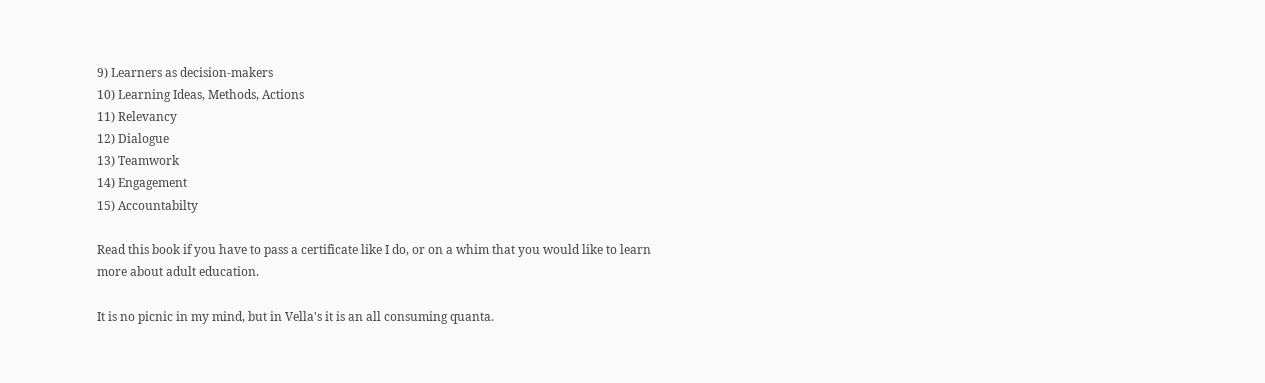9) Learners as decision-makers
10) Learning Ideas, Methods, Actions
11) Relevancy
12) Dialogue
13) Teamwork
14) Engagement
15) Accountabilty

Read this book if you have to pass a certificate like I do, or on a whim that you would like to learn more about adult education.

It is no picnic in my mind, but in Vella's it is an all consuming quanta.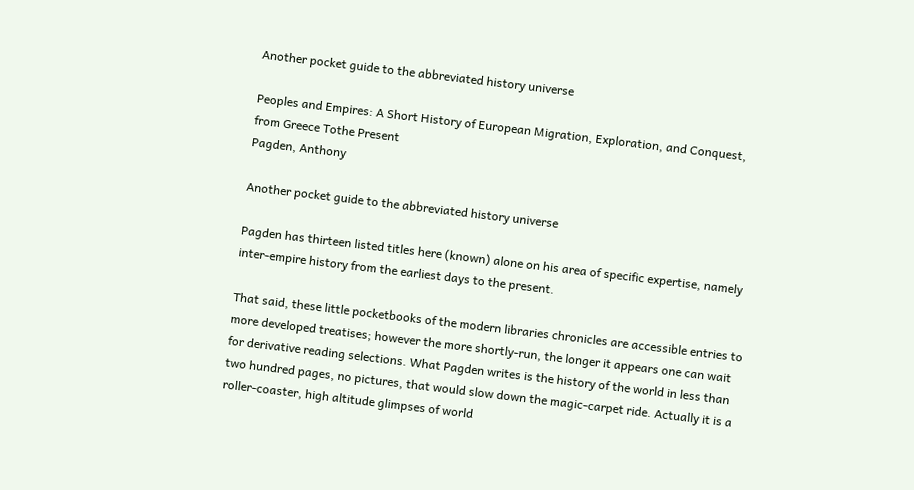Another pocket guide to the abbreviated history universe

Peoples and Empires: A Short History of European Migration, Exploration, and Conquest, from Greece Tothe Present
Pagden, Anthony

Another pocket guide to the abbreviated history universe

Pagden has thirteen listed titles here (known) alone on his area of specific expertise, namely inter-empire history from the earliest days to the present.

That said, these little pocketbooks of the modern libraries chronicles are accessible entries to more developed treatises; however the more shortly-run, the longer it appears one can wait for derivative reading selections. What Pagden writes is the history of the world in less than two hundred pages, no pictures, that would slow down the magic-carpet ride. Actually it is a roller-coaster, high altitude glimpses of world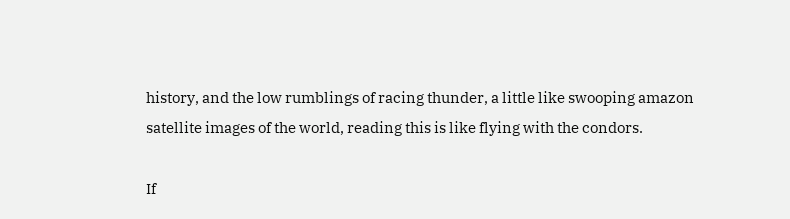history, and the low rumblings of racing thunder, a little like swooping amazon satellite images of the world, reading this is like flying with the condors.

If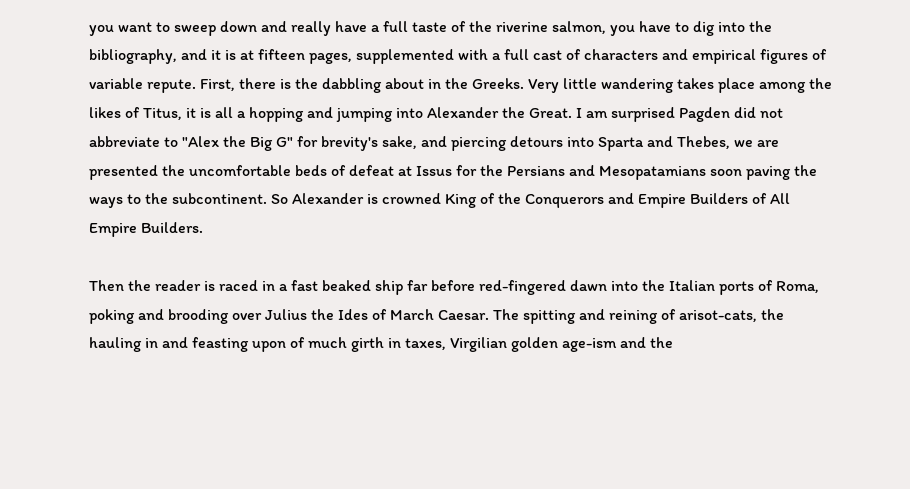you want to sweep down and really have a full taste of the riverine salmon, you have to dig into the bibliography, and it is at fifteen pages, supplemented with a full cast of characters and empirical figures of variable repute. First, there is the dabbling about in the Greeks. Very little wandering takes place among the likes of Titus, it is all a hopping and jumping into Alexander the Great. I am surprised Pagden did not abbreviate to "Alex the Big G" for brevity's sake, and piercing detours into Sparta and Thebes, we are presented the uncomfortable beds of defeat at Issus for the Persians and Mesopatamians soon paving the ways to the subcontinent. So Alexander is crowned King of the Conquerors and Empire Builders of All Empire Builders.

Then the reader is raced in a fast beaked ship far before red-fingered dawn into the Italian ports of Roma, poking and brooding over Julius the Ides of March Caesar. The spitting and reining of arisot-cats, the hauling in and feasting upon of much girth in taxes, Virgilian golden age-ism and the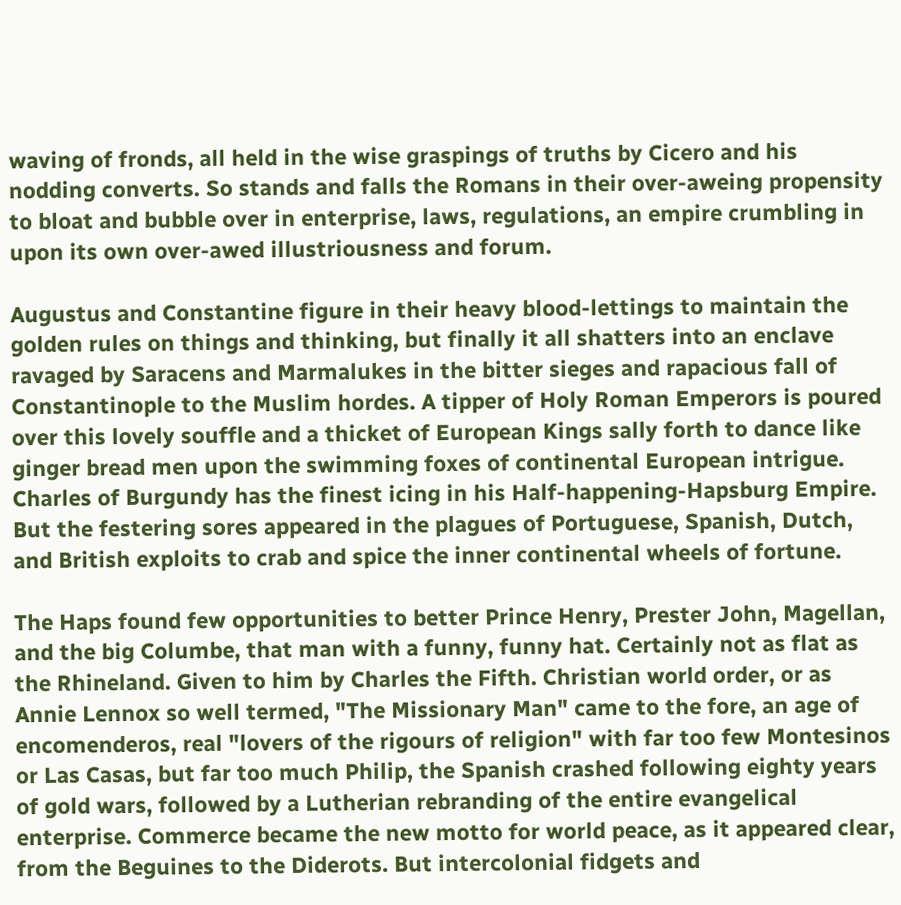waving of fronds, all held in the wise graspings of truths by Cicero and his nodding converts. So stands and falls the Romans in their over-aweing propensity to bloat and bubble over in enterprise, laws, regulations, an empire crumbling in upon its own over-awed illustriousness and forum.

Augustus and Constantine figure in their heavy blood-lettings to maintain the golden rules on things and thinking, but finally it all shatters into an enclave ravaged by Saracens and Marmalukes in the bitter sieges and rapacious fall of Constantinople to the Muslim hordes. A tipper of Holy Roman Emperors is poured over this lovely souffle and a thicket of European Kings sally forth to dance like ginger bread men upon the swimming foxes of continental European intrigue. Charles of Burgundy has the finest icing in his Half-happening-Hapsburg Empire. But the festering sores appeared in the plagues of Portuguese, Spanish, Dutch, and British exploits to crab and spice the inner continental wheels of fortune.

The Haps found few opportunities to better Prince Henry, Prester John, Magellan, and the big Columbe, that man with a funny, funny hat. Certainly not as flat as the Rhineland. Given to him by Charles the Fifth. Christian world order, or as Annie Lennox so well termed, "The Missionary Man" came to the fore, an age of encomenderos, real "lovers of the rigours of religion" with far too few Montesinos or Las Casas, but far too much Philip, the Spanish crashed following eighty years of gold wars, followed by a Lutherian rebranding of the entire evangelical enterprise. Commerce became the new motto for world peace, as it appeared clear, from the Beguines to the Diderots. But intercolonial fidgets and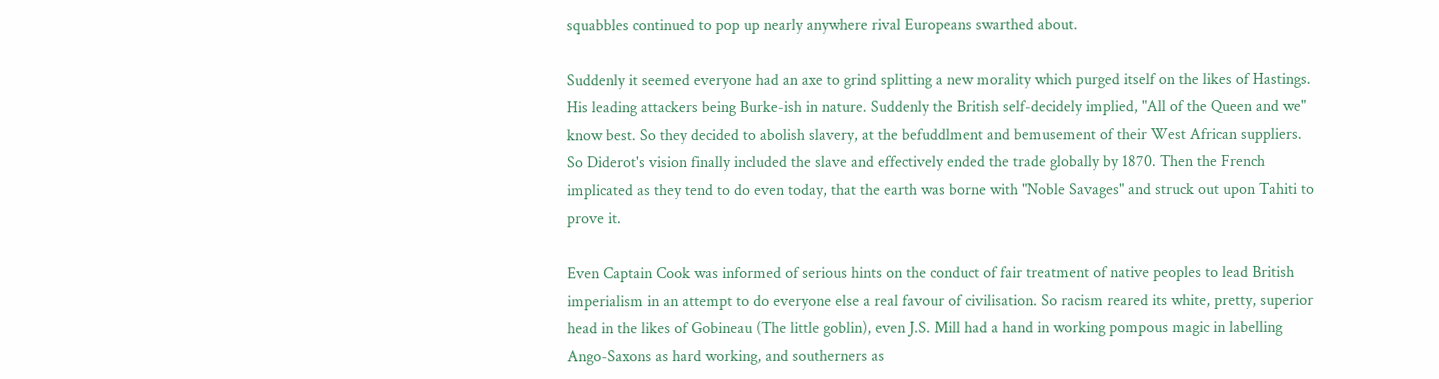squabbles continued to pop up nearly anywhere rival Europeans swarthed about.

Suddenly it seemed everyone had an axe to grind splitting a new morality which purged itself on the likes of Hastings. His leading attackers being Burke-ish in nature. Suddenly the British self-decidely implied, "All of the Queen and we" know best. So they decided to abolish slavery, at the befuddlment and bemusement of their West African suppliers. So Diderot's vision finally included the slave and effectively ended the trade globally by 1870. Then the French implicated as they tend to do even today, that the earth was borne with "Noble Savages" and struck out upon Tahiti to prove it.

Even Captain Cook was informed of serious hints on the conduct of fair treatment of native peoples to lead British imperialism in an attempt to do everyone else a real favour of civilisation. So racism reared its white, pretty, superior head in the likes of Gobineau (The little goblin), even J.S. Mill had a hand in working pompous magic in labelling Ango-Saxons as hard working, and southerners as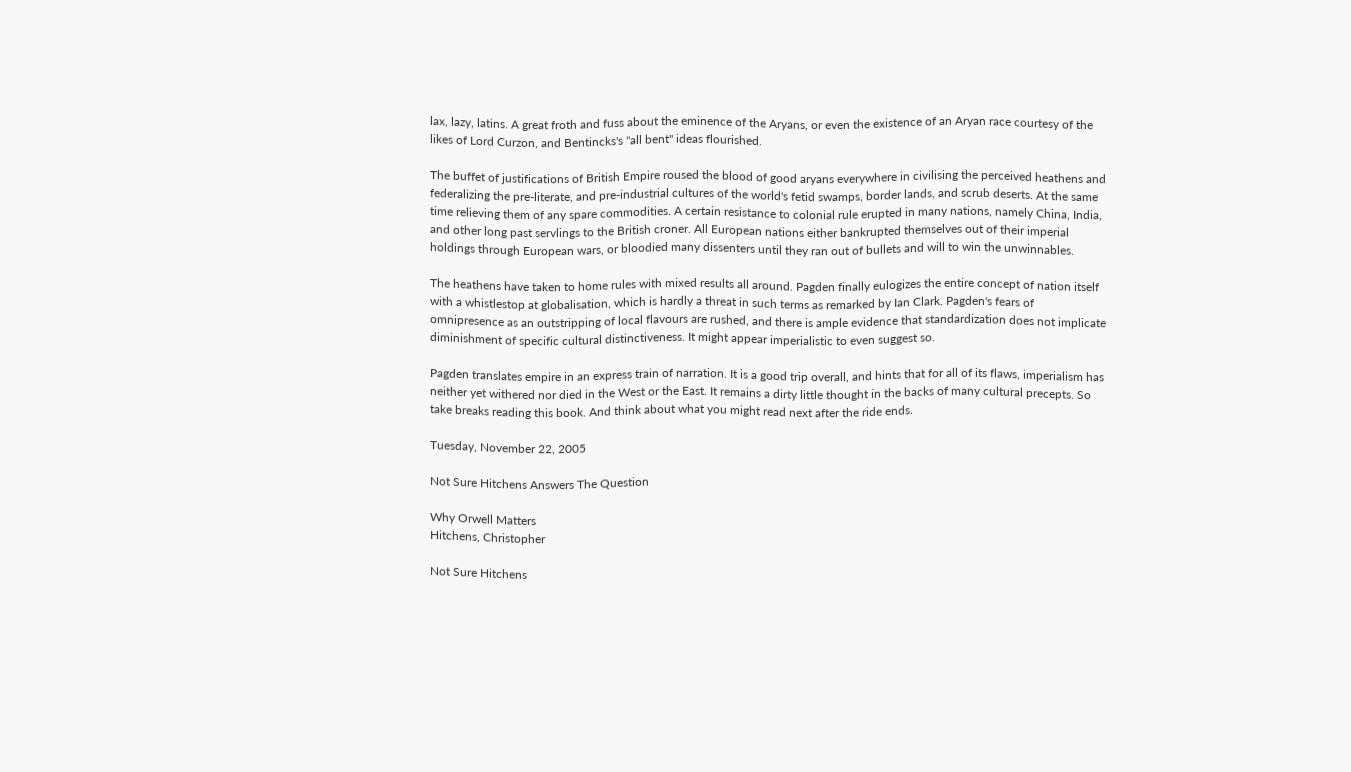lax, lazy, latins. A great froth and fuss about the eminence of the Aryans, or even the existence of an Aryan race courtesy of the likes of Lord Curzon, and Bentincks's "all bent" ideas flourished.

The buffet of justifications of British Empire roused the blood of good aryans everywhere in civilising the perceived heathens and federalizing the pre-literate, and pre-industrial cultures of the world's fetid swamps, border lands, and scrub deserts. At the same time relieving them of any spare commodities. A certain resistance to colonial rule erupted in many nations, namely China, India, and other long past servlings to the British croner. All European nations either bankrupted themselves out of their imperial holdings through European wars, or bloodied many dissenters until they ran out of bullets and will to win the unwinnables.

The heathens have taken to home rules with mixed results all around. Pagden finally eulogizes the entire concept of nation itself with a whistlestop at globalisation, which is hardly a threat in such terms as remarked by Ian Clark. Pagden's fears of omnipresence as an outstripping of local flavours are rushed, and there is ample evidence that standardization does not implicate diminishment of specific cultural distinctiveness. It might appear imperialistic to even suggest so.

Pagden translates empire in an express train of narration. It is a good trip overall, and hints that for all of its flaws, imperialism has neither yet withered nor died in the West or the East. It remains a dirty little thought in the backs of many cultural precepts. So take breaks reading this book. And think about what you might read next after the ride ends.

Tuesday, November 22, 2005

Not Sure Hitchens Answers The Question

Why Orwell Matters
Hitchens, Christopher

Not Sure Hitchens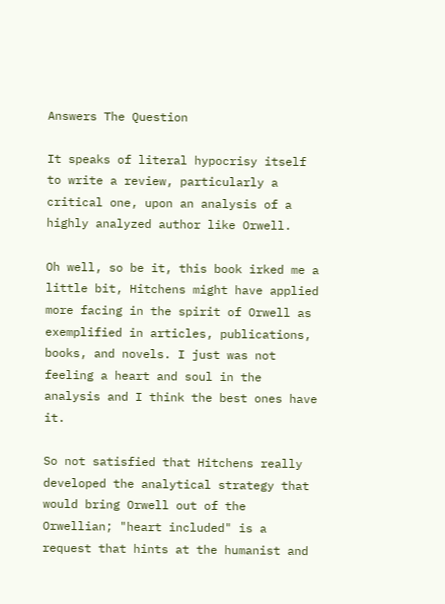Answers The Question

It speaks of literal hypocrisy itself to write a review, particularly a critical one, upon an analysis of a highly analyzed author like Orwell.

Oh well, so be it, this book irked me a little bit, Hitchens might have applied more facing in the spirit of Orwell as exemplified in articles, publications, books, and novels. I just was not feeling a heart and soul in the analysis and I think the best ones have it.

So not satisfied that Hitchens really developed the analytical strategy that would bring Orwell out of the Orwellian; "heart included" is a request that hints at the humanist and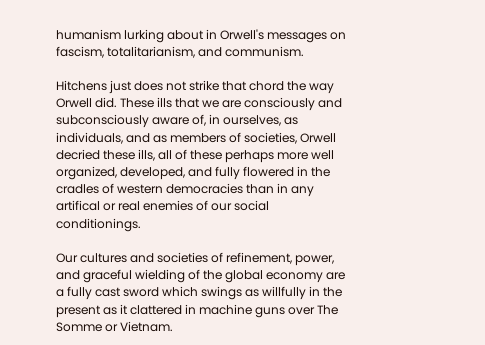humanism lurking about in Orwell's messages on fascism, totalitarianism, and communism.

Hitchens just does not strike that chord the way Orwell did. These ills that we are consciously and subconsciously aware of, in ourselves, as individuals, and as members of societies, Orwell decried these ills, all of these perhaps more well organized, developed, and fully flowered in the cradles of western democracies than in any artifical or real enemies of our social conditionings.

Our cultures and societies of refinement, power, and graceful wielding of the global economy are a fully cast sword which swings as willfully in the present as it clattered in machine guns over The Somme or Vietnam.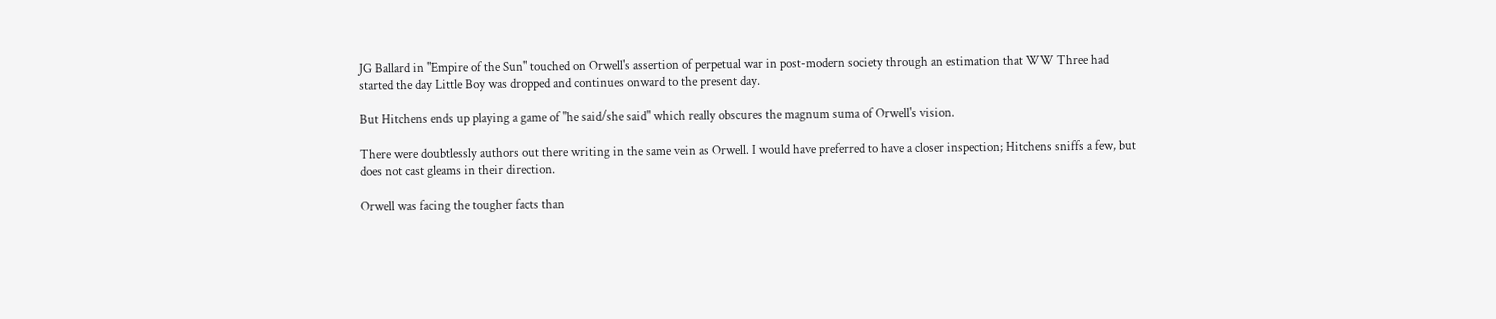JG Ballard in "Empire of the Sun" touched on Orwell's assertion of perpetual war in post-modern society through an estimation that WW Three had started the day Little Boy was dropped and continues onward to the present day.

But Hitchens ends up playing a game of "he said/she said" which really obscures the magnum suma of Orwell's vision.

There were doubtlessly authors out there writing in the same vein as Orwell. I would have preferred to have a closer inspection; Hitchens sniffs a few, but does not cast gleams in their direction.

Orwell was facing the tougher facts than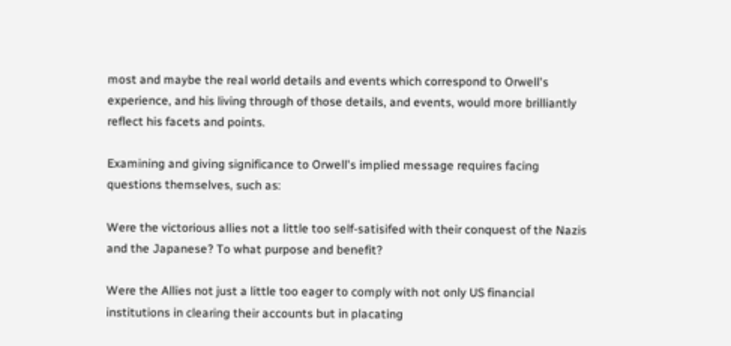most and maybe the real world details and events which correspond to Orwell's experience, and his living through of those details, and events, would more brilliantly reflect his facets and points.

Examining and giving significance to Orwell's implied message requires facing questions themselves, such as:

Were the victorious allies not a little too self-satisifed with their conquest of the Nazis and the Japanese? To what purpose and benefit?

Were the Allies not just a little too eager to comply with not only US financial institutions in clearing their accounts but in placating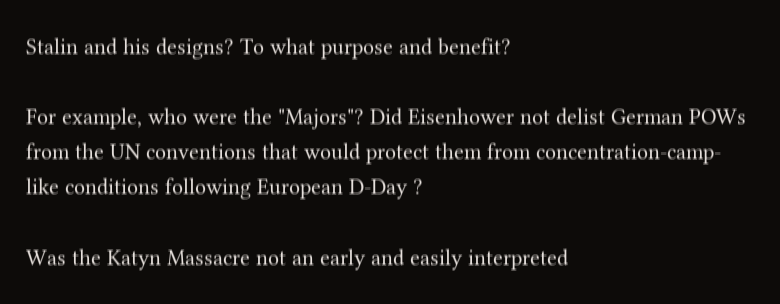Stalin and his designs? To what purpose and benefit?

For example, who were the "Majors"? Did Eisenhower not delist German POWs from the UN conventions that would protect them from concentration-camp-like conditions following European D-Day ?

Was the Katyn Massacre not an early and easily interpreted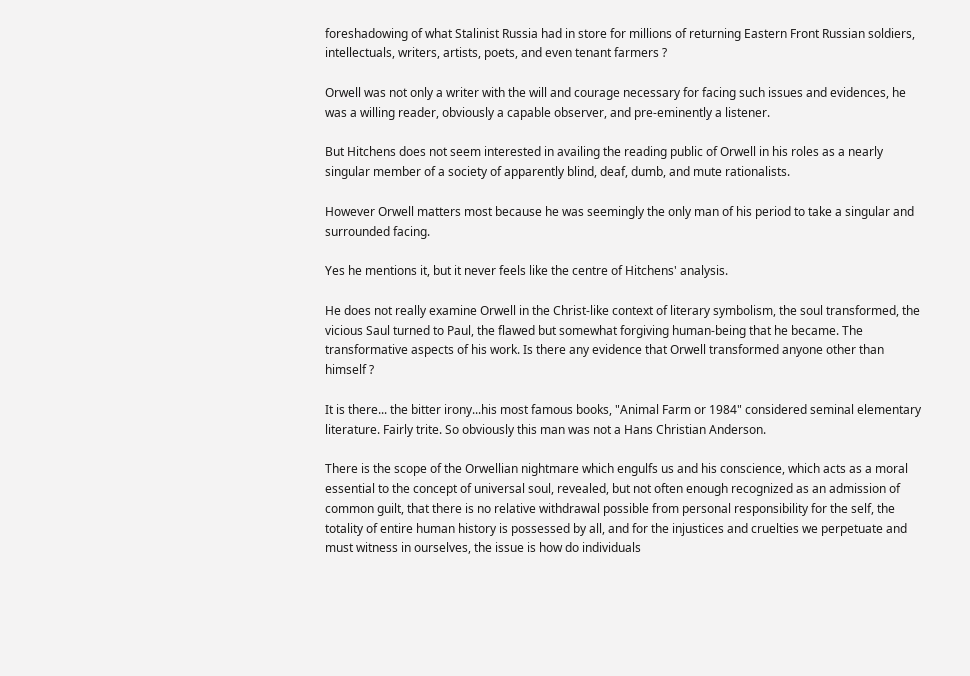foreshadowing of what Stalinist Russia had in store for millions of returning Eastern Front Russian soldiers, intellectuals, writers, artists, poets, and even tenant farmers ?

Orwell was not only a writer with the will and courage necessary for facing such issues and evidences, he was a willing reader, obviously a capable observer, and pre-eminently a listener.

But Hitchens does not seem interested in availing the reading public of Orwell in his roles as a nearly singular member of a society of apparently blind, deaf, dumb, and mute rationalists.

However Orwell matters most because he was seemingly the only man of his period to take a singular and surrounded facing.

Yes he mentions it, but it never feels like the centre of Hitchens' analysis.

He does not really examine Orwell in the Christ-like context of literary symbolism, the soul transformed, the vicious Saul turned to Paul, the flawed but somewhat forgiving human-being that he became. The transformative aspects of his work. Is there any evidence that Orwell transformed anyone other than himself ?

It is there... the bitter irony...his most famous books, "Animal Farm or 1984" considered seminal elementary literature. Fairly trite. So obviously this man was not a Hans Christian Anderson.

There is the scope of the Orwellian nightmare which engulfs us and his conscience, which acts as a moral essential to the concept of universal soul, revealed, but not often enough recognized as an admission of common guilt, that there is no relative withdrawal possible from personal responsibility for the self, the totality of entire human history is possessed by all, and for the injustices and cruelties we perpetuate and must witness in ourselves, the issue is how do individuals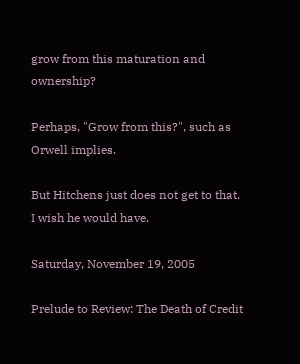grow from this maturation and ownership?

Perhaps, "Grow from this?", such as Orwell implies.

But Hitchens just does not get to that.
I wish he would have.

Saturday, November 19, 2005

Prelude to Review: The Death of Credit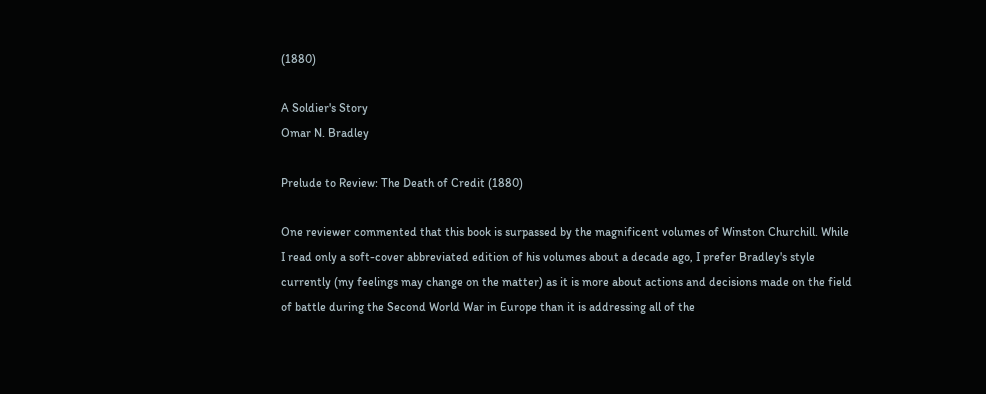(1880)

A Soldier's Story
Omar N. Bradley

Prelude to Review: The Death of Credit (1880)

One reviewer commented that this book is surpassed by the magnificent volumes of Winston Churchill. While I read only a soft-cover abbreviated edition of his volumes about a decade ago, I prefer Bradley's style currently (my feelings may change on the matter) as it is more about actions and decisions made on the field of battle during the Second World War in Europe than it is addressing all of the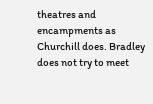theatres and encampments as Churchill does. Bradley does not try to meet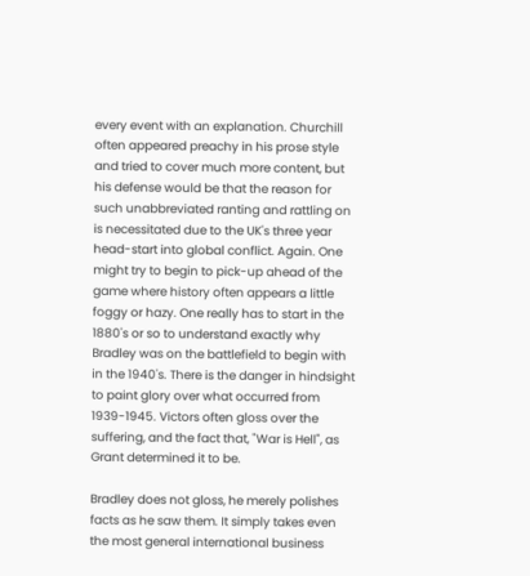every event with an explanation. Churchill often appeared preachy in his prose style and tried to cover much more content, but his defense would be that the reason for such unabbreviated ranting and rattling on is necessitated due to the UK's three year head-start into global conflict. Again. One might try to begin to pick-up ahead of the game where history often appears a little foggy or hazy. One really has to start in the 1880's or so to understand exactly why Bradley was on the battlefield to begin with in the 1940's. There is the danger in hindsight to paint glory over what occurred from 1939-1945. Victors often gloss over the suffering, and the fact that, "War is Hell", as Grant determined it to be.

Bradley does not gloss, he merely polishes facts as he saw them. It simply takes even the most general international business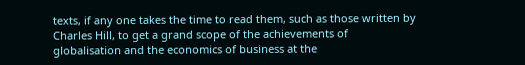texts, if any one takes the time to read them, such as those written by Charles Hill, to get a grand scope of the achievements of globalisation and the economics of business at the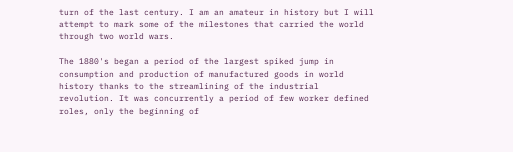turn of the last century. I am an amateur in history but I will attempt to mark some of the milestones that carried the world through two world wars.

The 1880's began a period of the largest spiked jump in consumption and production of manufactured goods in world history thanks to the streamlining of the industrial revolution. It was concurrently a period of few worker defined roles, only the beginning of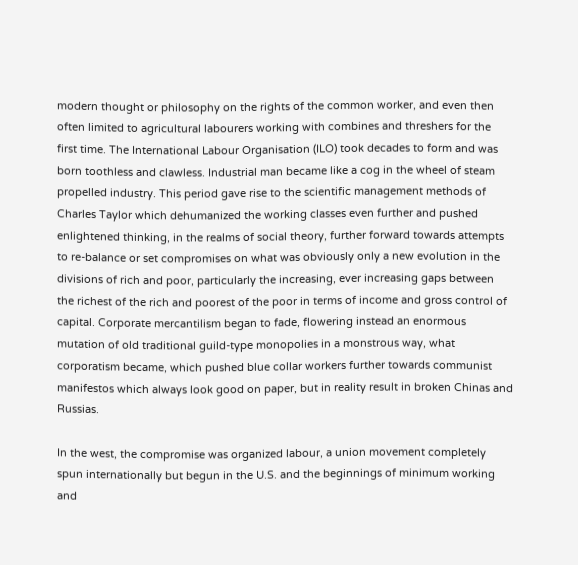modern thought or philosophy on the rights of the common worker, and even then often limited to agricultural labourers working with combines and threshers for the first time. The International Labour Organisation (ILO) took decades to form and was born toothless and clawless. Industrial man became like a cog in the wheel of steam propelled industry. This period gave rise to the scientific management methods of Charles Taylor which dehumanized the working classes even further and pushed enlightened thinking, in the realms of social theory, further forward towards attempts to re-balance or set compromises on what was obviously only a new evolution in the divisions of rich and poor, particularly the increasing, ever increasing gaps between the richest of the rich and poorest of the poor in terms of income and gross control of capital. Corporate mercantilism began to fade, flowering instead an enormous mutation of old traditional guild-type monopolies in a monstrous way, what corporatism became, which pushed blue collar workers further towards communist manifestos which always look good on paper, but in reality result in broken Chinas and Russias.

In the west, the compromise was organized labour, a union movement completely spun internationally but begun in the U.S. and the beginnings of minimum working and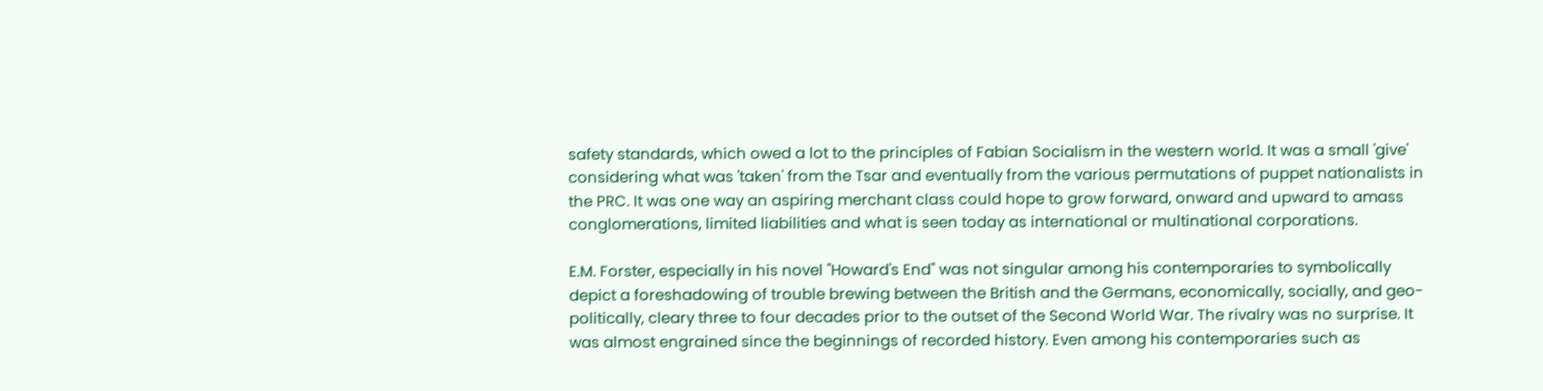safety standards, which owed a lot to the principles of Fabian Socialism in the western world. It was a small 'give' considering what was 'taken' from the Tsar and eventually from the various permutations of puppet nationalists in the PRC. It was one way an aspiring merchant class could hope to grow forward, onward and upward to amass conglomerations, limited liabilities and what is seen today as international or multinational corporations.

E.M. Forster, especially in his novel "Howard's End" was not singular among his contemporaries to symbolically depict a foreshadowing of trouble brewing between the British and the Germans, economically, socially, and geo-politically, cleary three to four decades prior to the outset of the Second World War. The rivalry was no surprise. It was almost engrained since the beginnings of recorded history. Even among his contemporaries such as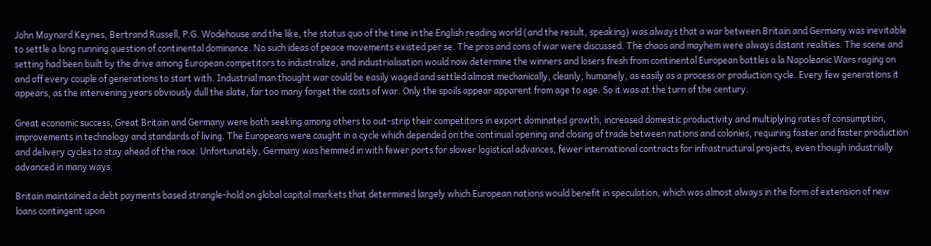John Maynard Keynes, Bertrand Russell, P.G. Wodehouse and the like, the status quo of the time in the English reading world (and the result, speaking) was always that a war between Britain and Germany was inevitable to settle a long running question of continental dominance. No such ideas of peace movements existed per se. The pros and cons of war were discussed. The chaos and mayhem were always distant realities. The scene and setting had been built by the drive among European competitors to industralize, and industrialisation would now determine the winners and losers fresh from continental European battles a la Napoleanic Wars raging on and off every couple of generations to start with. Industrial man thought war could be easily waged and settled almost mechanically, cleanly, humanely, as easily as a process or production cycle. Every few generations it appears, as the intervening years obviously dull the slate, far too many forget the costs of war. Only the spoils appear apparent from age to age. So it was at the turn of the century.

Great economic success, Great Britain and Germany were both seeking among others to out-strip their competitors in export dominated growth, increased domestic productivity and multiplying rates of consumption, improvements in technology and standards of living. The Europeans were caught in a cycle which depended on the continual opening and closing of trade between nations and colonies, requiring faster and faster production and delivery cycles to stay ahead of the race. Unfortunately, Germany was hemmed in with fewer ports for slower logistical advances, fewer international contracts for infrastructural projects, even though industrially advanced in many ways.

Britain maintained a debt payments based strangle-hold on global capital markets that determined largely which European nations would benefit in speculation, which was almost always in the form of extension of new loans contingent upon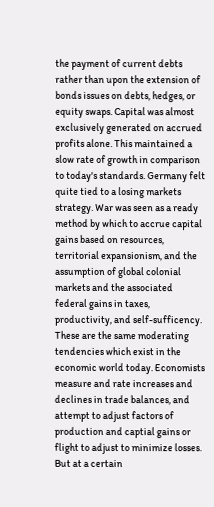the payment of current debts rather than upon the extension of bonds issues on debts, hedges, or equity swaps. Capital was almost exclusively generated on accrued profits alone. This maintained a slow rate of growth in comparison to today's standards. Germany felt quite tied to a losing markets strategy. War was seen as a ready method by which to accrue capital gains based on resources, territorial expansionism, and the assumption of global colonial markets and the associated federal gains in taxes, productivity, and self-sufficency. These are the same moderating tendencies which exist in the economic world today. Economists measure and rate increases and declines in trade balances, and attempt to adjust factors of production and captial gains or flight to adjust to minimize losses. But at a certain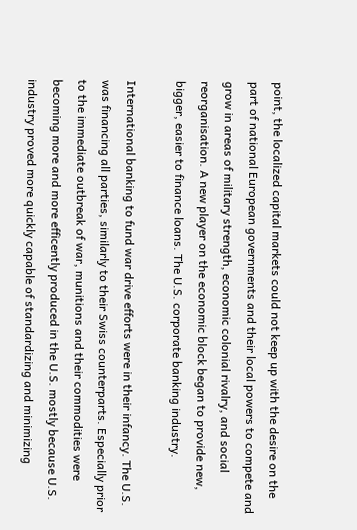point, the localized capital markets could not keep up with the desire on the part of national European governments and their local powers to compete and grow in areas of military strength, economic colonial rivalry, and social reorganisation. A new player on the economic block began to provide new, bigger, easier to finance loans. The U.S. corporate banking industry.

International banking to fund war drive efforts were in their infancy. The U.S. was financing all parties, similarly to their Swiss counterparts. Especially prior to the immediate outbreak of war, munitions and their commodities were becoming more and more efficently produced in the U.S. mostly because U.S. industry proved more quickly capable of standardizing and minimizing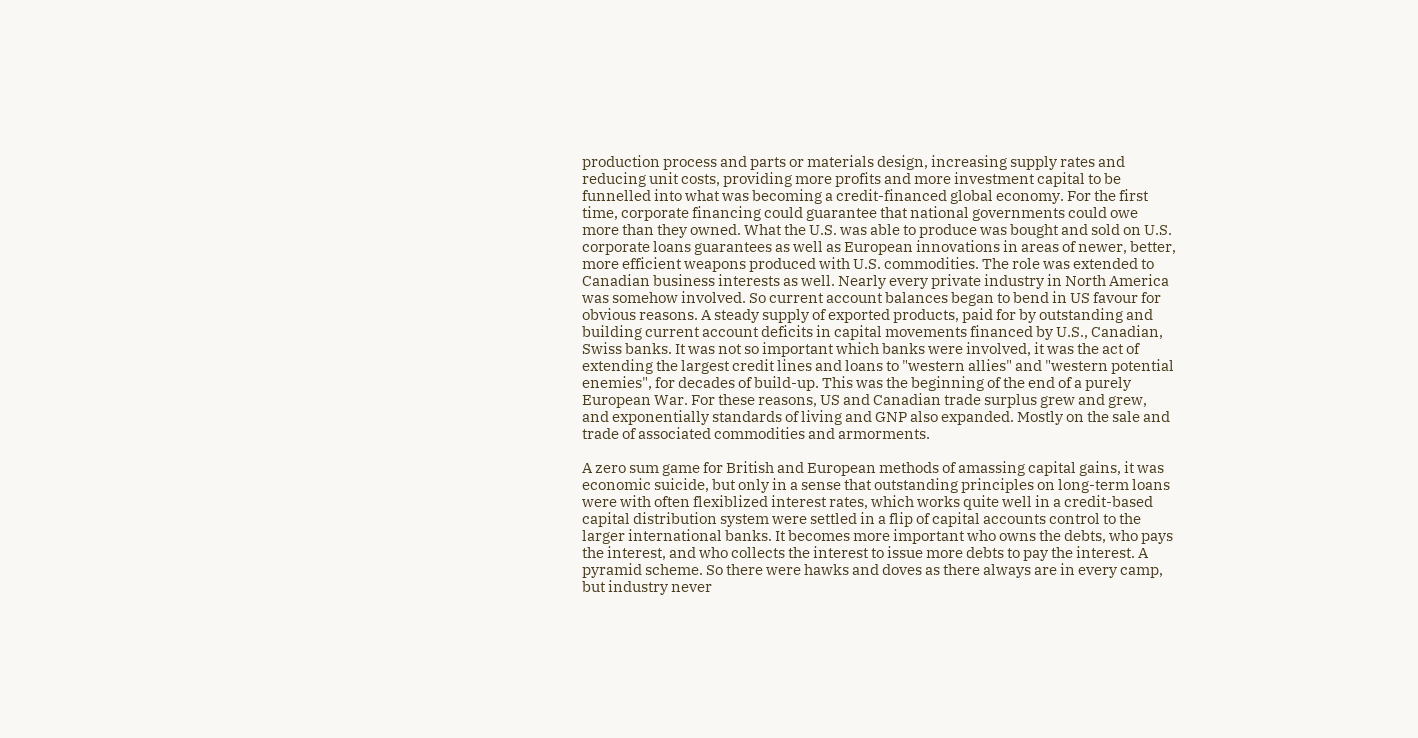production process and parts or materials design, increasing supply rates and reducing unit costs, providing more profits and more investment capital to be funnelled into what was becoming a credit-financed global economy. For the first time, corporate financing could guarantee that national governments could owe more than they owned. What the U.S. was able to produce was bought and sold on U.S. corporate loans guarantees as well as European innovations in areas of newer, better, more efficient weapons produced with U.S. commodities. The role was extended to Canadian business interests as well. Nearly every private industry in North America was somehow involved. So current account balances began to bend in US favour for obvious reasons. A steady supply of exported products, paid for by outstanding and building current account deficits in capital movements financed by U.S., Canadian, Swiss banks. It was not so important which banks were involved, it was the act of extending the largest credit lines and loans to "western allies" and "western potential enemies", for decades of build-up. This was the beginning of the end of a purely European War. For these reasons, US and Canadian trade surplus grew and grew, and exponentially standards of living and GNP also expanded. Mostly on the sale and trade of associated commodities and armorments.

A zero sum game for British and European methods of amassing capital gains, it was economic suicide, but only in a sense that outstanding principles on long-term loans were with often flexiblized interest rates, which works quite well in a credit-based capital distribution system were settled in a flip of capital accounts control to the larger international banks. It becomes more important who owns the debts, who pays the interest, and who collects the interest to issue more debts to pay the interest. A pyramid scheme. So there were hawks and doves as there always are in every camp, but industry never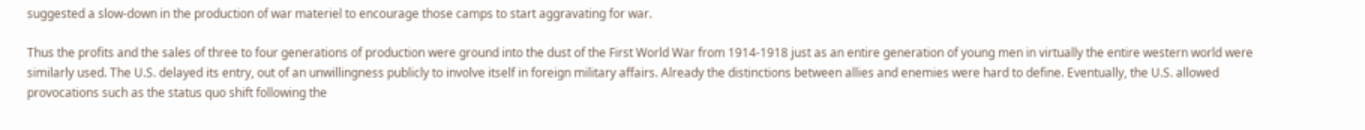suggested a slow-down in the production of war materiel to encourage those camps to start aggravating for war.

Thus the profits and the sales of three to four generations of production were ground into the dust of the First World War from 1914-1918 just as an entire generation of young men in virtually the entire western world were similarly used. The U.S. delayed its entry, out of an unwillingness publicly to involve itself in foreign military affairs. Already the distinctions between allies and enemies were hard to define. Eventually, the U.S. allowed provocations such as the status quo shift following the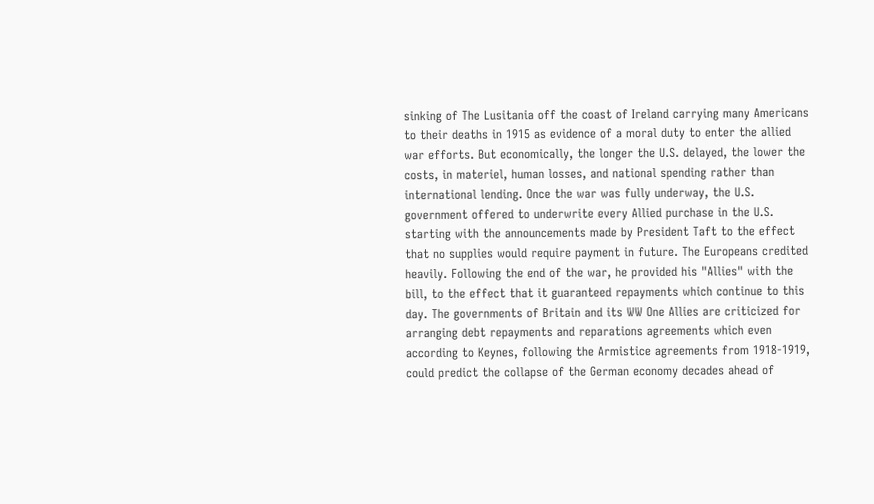sinking of The Lusitania off the coast of Ireland carrying many Americans to their deaths in 1915 as evidence of a moral duty to enter the allied war efforts. But economically, the longer the U.S. delayed, the lower the costs, in materiel, human losses, and national spending rather than international lending. Once the war was fully underway, the U.S. government offered to underwrite every Allied purchase in the U.S. starting with the announcements made by President Taft to the effect that no supplies would require payment in future. The Europeans credited heavily. Following the end of the war, he provided his "Allies" with the bill, to the effect that it guaranteed repayments which continue to this day. The governments of Britain and its WW One Allies are criticized for arranging debt repayments and reparations agreements which even according to Keynes, following the Armistice agreements from 1918-1919, could predict the collapse of the German economy decades ahead of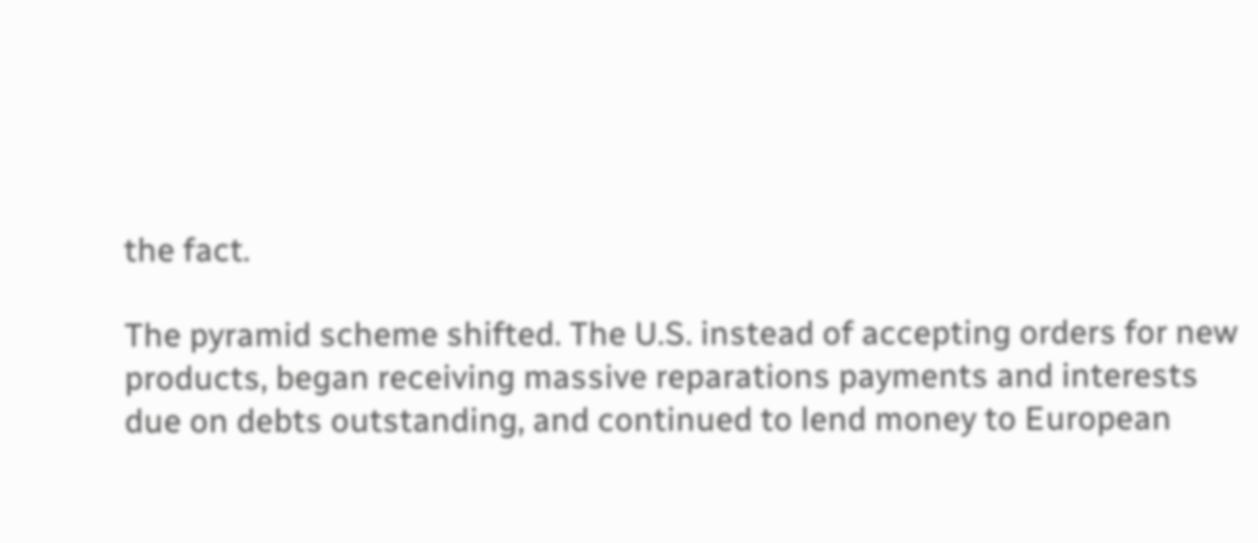the fact.

The pyramid scheme shifted. The U.S. instead of accepting orders for new products, began receiving massive reparations payments and interests due on debts outstanding, and continued to lend money to European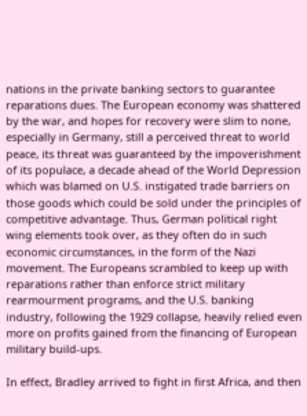nations in the private banking sectors to guarantee reparations dues. The European economy was shattered by the war, and hopes for recovery were slim to none, especially in Germany, still a perceived threat to world peace, its threat was guaranteed by the impoverishment of its populace, a decade ahead of the World Depression which was blamed on U.S. instigated trade barriers on those goods which could be sold under the principles of competitive advantage. Thus, German political right wing elements took over, as they often do in such economic circumstances, in the form of the Nazi movement. The Europeans scrambled to keep up with reparations rather than enforce strict military rearmourment programs, and the U.S. banking industry, following the 1929 collapse, heavily relied even more on profits gained from the financing of European military build-ups.

In effect, Bradley arrived to fight in first Africa, and then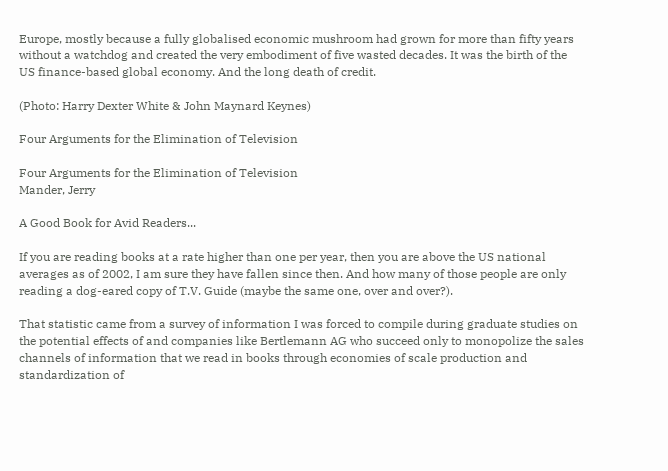Europe, mostly because a fully globalised economic mushroom had grown for more than fifty years without a watchdog and created the very embodiment of five wasted decades. It was the birth of the US finance-based global economy. And the long death of credit.

(Photo: Harry Dexter White & John Maynard Keynes)

Four Arguments for the Elimination of Television

Four Arguments for the Elimination of Television
Mander, Jerry

A Good Book for Avid Readers...

If you are reading books at a rate higher than one per year, then you are above the US national averages as of 2002, I am sure they have fallen since then. And how many of those people are only reading a dog-eared copy of T.V. Guide (maybe the same one, over and over?).

That statistic came from a survey of information I was forced to compile during graduate studies on the potential effects of and companies like Bertlemann AG who succeed only to monopolize the sales channels of information that we read in books through economies of scale production and standardization of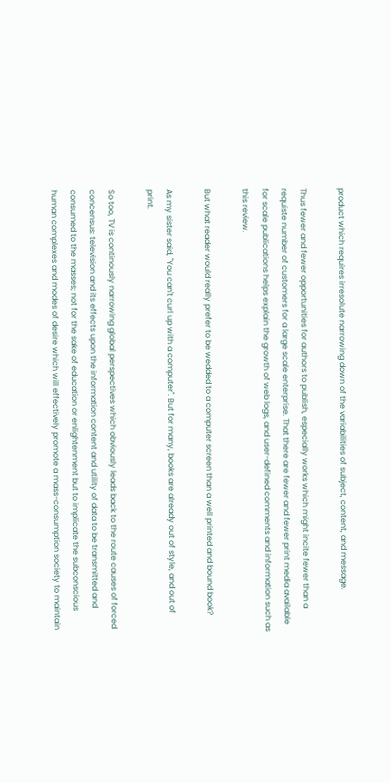product which requires irresolute narrowing down of the variabilities of subject, content, and message.

Thus fewer and fewer opportunities for authors to publish, especially works which might incite fewer than a requiste number of customers for a large scale enterprise. That there are fewer and fewer print media available for scale publications helps explain the growth of web logs, and user-defined comments and information such as this review.

But what reader would really prefer to be wedded to a computer screen than a well printed and bound book?

As my sister said, "You can't curl up with a computer". But for many, books are already out of style, and out of print.

So too, TV is continously narrowing global perspectives which obviously leads back to the route causes of forced concensus: television and its effects upon the information content and utility of data to be transmitted and consumed to the masses; not for the sake of education or enlightenment but to implicate the subconscious human complexes and modes of desire which will effectively promote a mass-consumption society to maintain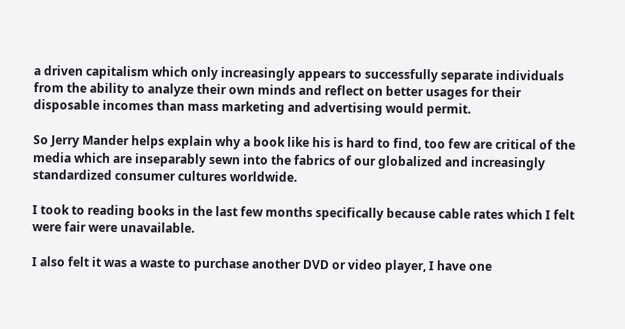a driven capitalism which only increasingly appears to successfully separate individuals from the ability to analyze their own minds and reflect on better usages for their disposable incomes than mass marketing and advertising would permit.

So Jerry Mander helps explain why a book like his is hard to find, too few are critical of the media which are inseparably sewn into the fabrics of our globalized and increasingly standardized consumer cultures worldwide.

I took to reading books in the last few months specifically because cable rates which I felt were fair were unavailable.

I also felt it was a waste to purchase another DVD or video player, I have one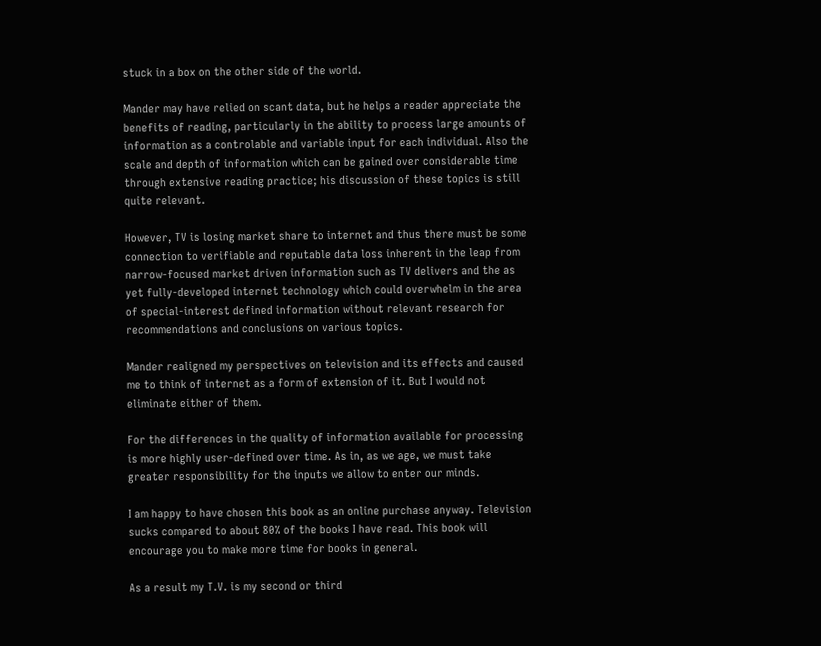stuck in a box on the other side of the world.

Mander may have relied on scant data, but he helps a reader appreciate the benefits of reading, particularly in the ability to process large amounts of information as a controlable and variable input for each individual. Also the scale and depth of information which can be gained over considerable time through extensive reading practice; his discussion of these topics is still quite relevant.

However, TV is losing market share to internet and thus there must be some connection to verifiable and reputable data loss inherent in the leap from narrow-focused market driven information such as TV delivers and the as yet fully-developed internet technology which could overwhelm in the area of special-interest defined information without relevant research for recommendations and conclusions on various topics.

Mander realigned my perspectives on television and its effects and caused me to think of internet as a form of extension of it. But I would not eliminate either of them.

For the differences in the quality of information available for processing is more highly user-defined over time. As in, as we age, we must take greater responsibility for the inputs we allow to enter our minds.

I am happy to have chosen this book as an online purchase anyway. Television sucks compared to about 80% of the books I have read. This book will encourage you to make more time for books in general.

As a result my T.V. is my second or third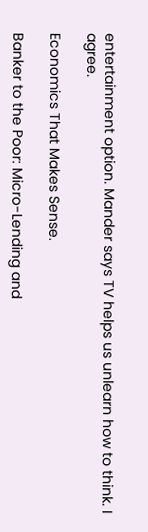entertainment option. Mander says TV helps us unlearn how to think. I agree.

Economics That Makes Sense.

Banker to the Poor: Micro-Lending and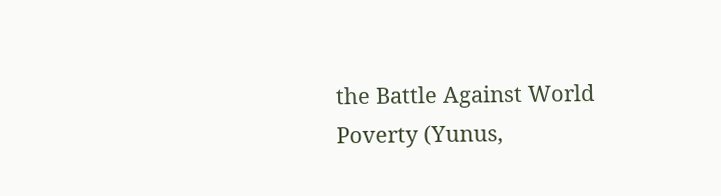the Battle Against World Poverty (Yunus,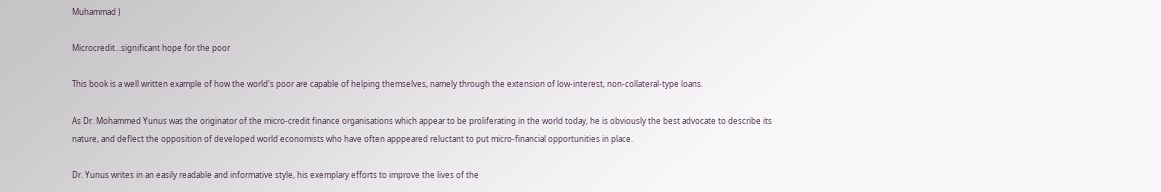Muhammad )

Microcredit...significant hope for the poor

This book is a well written example of how the world's poor are capable of helping themselves, namely through the extension of low-interest, non-collateral-type loans.

As Dr. Mohammed Yunus was the originator of the micro-credit finance organisations which appear to be proliferating in the world today, he is obviously the best advocate to describe its nature, and deflect the opposition of developed world economists who have often apppeared reluctant to put micro-financial opportunities in place.

Dr. Yunus writes in an easily readable and informative style, his exemplary efforts to improve the lives of the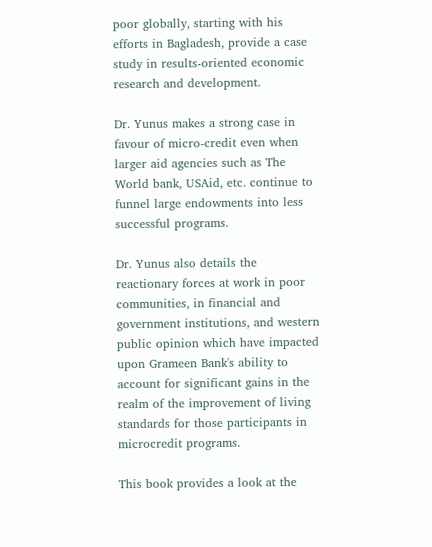poor globally, starting with his efforts in Bagladesh, provide a case study in results-oriented economic research and development.

Dr. Yunus makes a strong case in favour of micro-credit even when larger aid agencies such as The World bank, USAid, etc. continue to funnel large endowments into less successful programs.

Dr. Yunus also details the reactionary forces at work in poor communities, in financial and government institutions, and western public opinion which have impacted upon Grameen Bank's ability to account for significant gains in the realm of the improvement of living standards for those participants in microcredit programs.

This book provides a look at the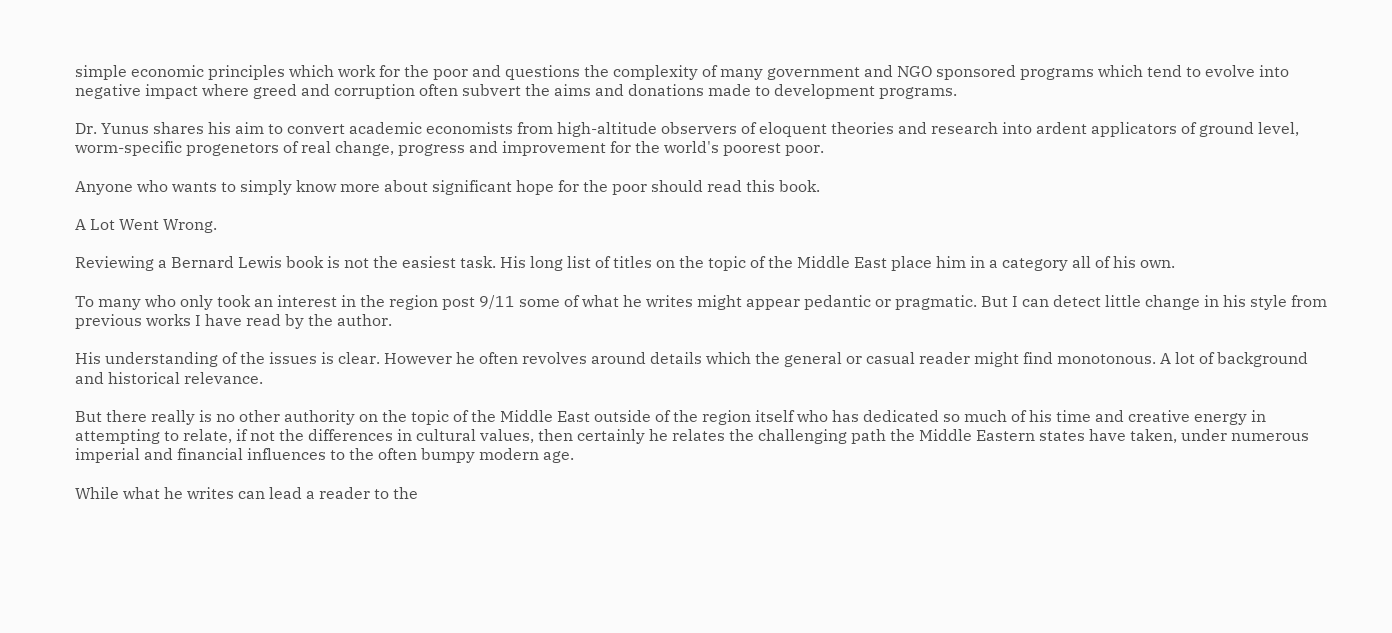simple economic principles which work for the poor and questions the complexity of many government and NGO sponsored programs which tend to evolve into negative impact where greed and corruption often subvert the aims and donations made to development programs.

Dr. Yunus shares his aim to convert academic economists from high-altitude observers of eloquent theories and research into ardent applicators of ground level, worm-specific progenetors of real change, progress and improvement for the world's poorest poor.

Anyone who wants to simply know more about significant hope for the poor should read this book.

A Lot Went Wrong.

Reviewing a Bernard Lewis book is not the easiest task. His long list of titles on the topic of the Middle East place him in a category all of his own.

To many who only took an interest in the region post 9/11 some of what he writes might appear pedantic or pragmatic. But I can detect little change in his style from previous works I have read by the author.

His understanding of the issues is clear. However he often revolves around details which the general or casual reader might find monotonous. A lot of background and historical relevance.

But there really is no other authority on the topic of the Middle East outside of the region itself who has dedicated so much of his time and creative energy in attempting to relate, if not the differences in cultural values, then certainly he relates the challenging path the Middle Eastern states have taken, under numerous imperial and financial influences to the often bumpy modern age.

While what he writes can lead a reader to the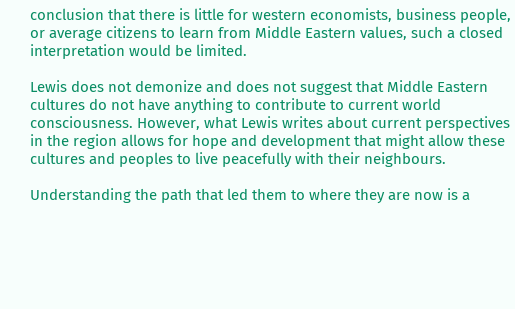conclusion that there is little for western economists, business people, or average citizens to learn from Middle Eastern values, such a closed interpretation would be limited.

Lewis does not demonize and does not suggest that Middle Eastern cultures do not have anything to contribute to current world consciousness. However, what Lewis writes about current perspectives in the region allows for hope and development that might allow these cultures and peoples to live peacefully with their neighbours.

Understanding the path that led them to where they are now is a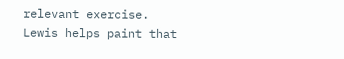relevant exercise. Lewis helps paint that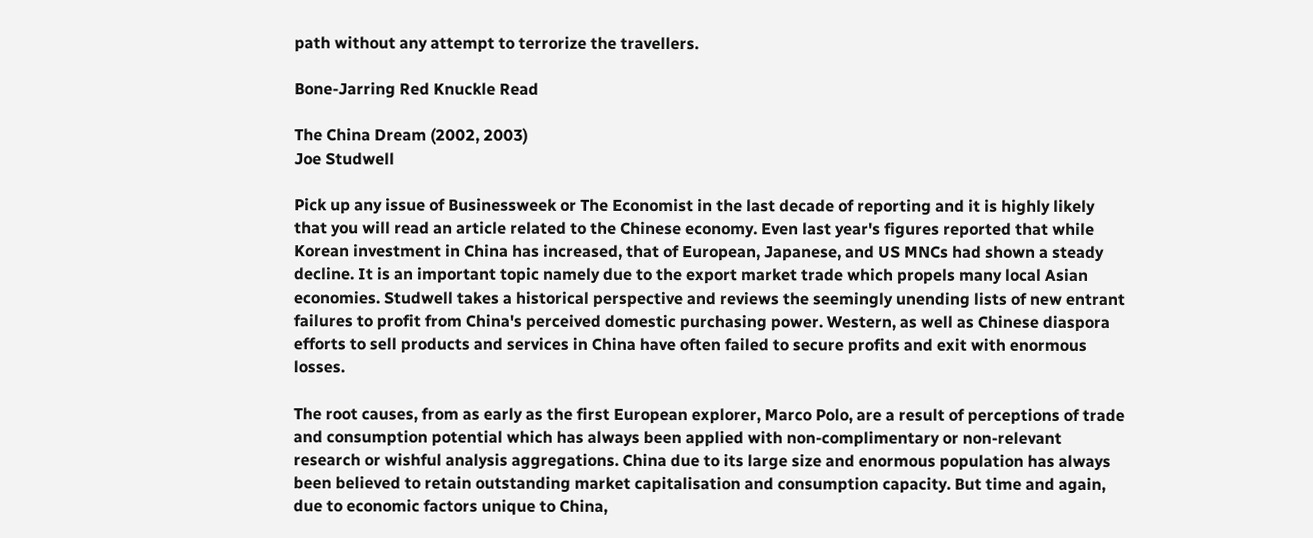path without any attempt to terrorize the travellers.

Bone-Jarring Red Knuckle Read

The China Dream (2002, 2003)
Joe Studwell

Pick up any issue of Businessweek or The Economist in the last decade of reporting and it is highly likely that you will read an article related to the Chinese economy. Even last year's figures reported that while Korean investment in China has increased, that of European, Japanese, and US MNCs had shown a steady decline. It is an important topic namely due to the export market trade which propels many local Asian economies. Studwell takes a historical perspective and reviews the seemingly unending lists of new entrant failures to profit from China's perceived domestic purchasing power. Western, as well as Chinese diaspora efforts to sell products and services in China have often failed to secure profits and exit with enormous losses.

The root causes, from as early as the first European explorer, Marco Polo, are a result of perceptions of trade and consumption potential which has always been applied with non-complimentary or non-relevant research or wishful analysis aggregations. China due to its large size and enormous population has always been believed to retain outstanding market capitalisation and consumption capacity. But time and again, due to economic factors unique to China,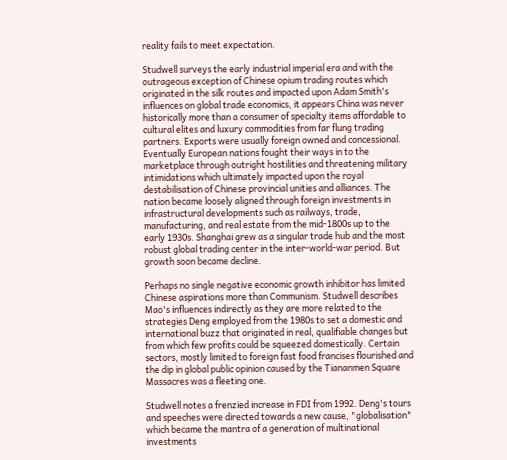reality fails to meet expectation.

Studwell surveys the early industrial imperial era and with the outrageous exception of Chinese opium trading routes which originated in the silk routes and impacted upon Adam Smith's influences on global trade economics, it appears China was never historically more than a consumer of specialty items affordable to cultural elites and luxury commodities from far flung trading partners. Exports were usually foreign owned and concessional. Eventually European nations fought their ways in to the marketplace through outright hostilities and threatening military intimidations which ultimately impacted upon the royal destabilisation of Chinese provincial unities and alliances. The nation became loosely aligned through foreign investments in infrastructural developments such as railways, trade, manufacturing, and real estate from the mid-1800s up to the early 1930s. Shanghai grew as a singular trade hub and the most robust global trading center in the inter-world-war period. But growth soon became decline.

Perhaps no single negative economic growth inhibitor has limited Chinese aspirations more than Communism. Studwell describes Mao's influences indirectly as they are more related to the strategies Deng employed from the 1980s to set a domestic and international buzz that originated in real, qualifiable changes but from which few profits could be squeezed domestically. Certain sectors, mostly limited to foreign fast food francises flourished and the dip in global public opinion caused by the Tiananmen Square Massacres was a fleeting one.

Studwell notes a frenzied increase in FDI from 1992. Deng's tours and speeches were directed towards a new cause, "globalisation" which became the mantra of a generation of multinational investments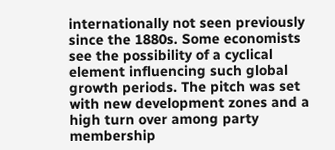internationally not seen previously since the 1880s. Some economists see the possibility of a cyclical element influencing such global growth periods. The pitch was set with new development zones and a high turn over among party membership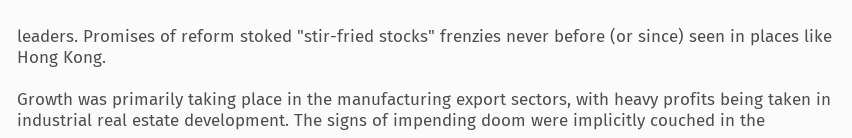leaders. Promises of reform stoked "stir-fried stocks" frenzies never before (or since) seen in places like Hong Kong.

Growth was primarily taking place in the manufacturing export sectors, with heavy profits being taken in industrial real estate development. The signs of impending doom were implicitly couched in the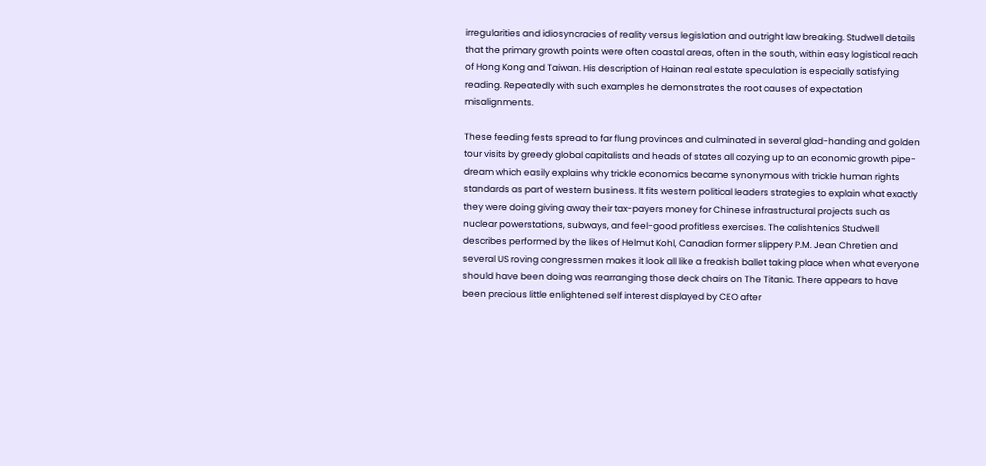irregularities and idiosyncracies of reality versus legislation and outright law breaking. Studwell details that the primary growth points were often coastal areas, often in the south, within easy logistical reach of Hong Kong and Taiwan. His description of Hainan real estate speculation is especially satisfying reading. Repeatedly with such examples he demonstrates the root causes of expectation misalignments.

These feeding fests spread to far flung provinces and culminated in several glad-handing and golden tour visits by greedy global capitalists and heads of states all cozying up to an economic growth pipe-dream which easily explains why trickle economics became synonymous with trickle human rights standards as part of western business. It fits western political leaders strategies to explain what exactly they were doing giving away their tax-payers money for Chinese infrastructural projects such as nuclear powerstations, subways, and feel-good profitless exercises. The calishtenics Studwell describes performed by the likes of Helmut Kohl, Canadian former slippery P.M. Jean Chretien and several US roving congressmen makes it look all like a freakish ballet taking place when what everyone should have been doing was rearranging those deck chairs on The Titanic. There appears to have been precious little enlightened self interest displayed by CEO after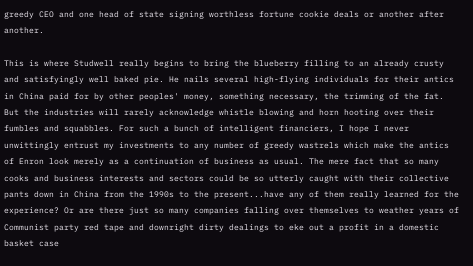greedy CEO and one head of state signing worthless fortune cookie deals or another after another.

This is where Studwell really begins to bring the blueberry filling to an already crusty and satisfyingly well baked pie. He nails several high-flying individuals for their antics in China paid for by other peoples' money, something necessary, the trimming of the fat. But the industries will rarely acknowledge whistle blowing and horn hooting over their fumbles and squabbles. For such a bunch of intelligent financiers, I hope I never unwittingly entrust my investments to any number of greedy wastrels which make the antics of Enron look merely as a continuation of business as usual. The mere fact that so many cooks and business interests and sectors could be so utterly caught with their collective pants down in China from the 1990s to the present...have any of them really learned for the experience? Or are there just so many companies falling over themselves to weather years of Communist party red tape and downright dirty dealings to eke out a profit in a domestic basket case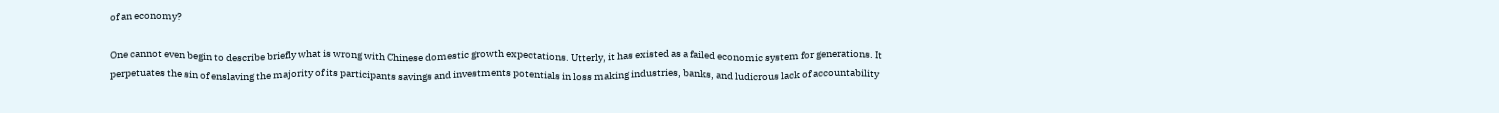of an economy?

One cannot even begin to describe briefly what is wrong with Chinese domestic growth expectations. Utterly, it has existed as a failed economic system for generations. It perpetuates the sin of enslaving the majority of its participants savings and investments potentials in loss making industries, banks, and ludicrous lack of accountability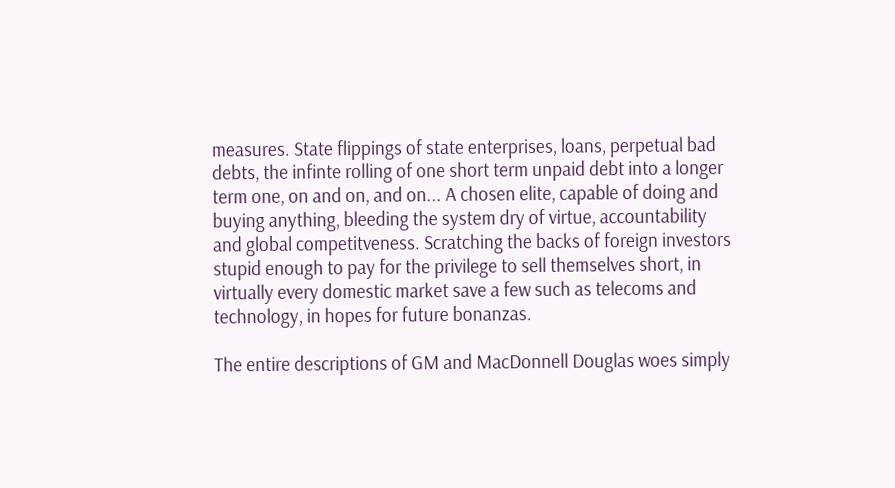measures. State flippings of state enterprises, loans, perpetual bad debts, the infinte rolling of one short term unpaid debt into a longer term one, on and on, and on... A chosen elite, capable of doing and buying anything, bleeding the system dry of virtue, accountability and global competitveness. Scratching the backs of foreign investors stupid enough to pay for the privilege to sell themselves short, in virtually every domestic market save a few such as telecoms and technology, in hopes for future bonanzas.

The entire descriptions of GM and MacDonnell Douglas woes simply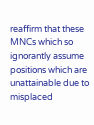reaffirm that these MNCs which so ignorantly assume positions which are unattainable due to misplaced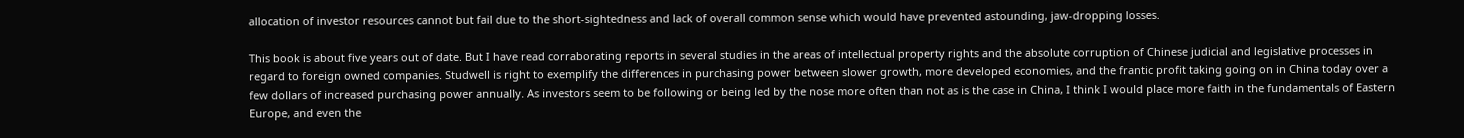allocation of investor resources cannot but fail due to the short-sightedness and lack of overall common sense which would have prevented astounding, jaw-dropping losses.

This book is about five years out of date. But I have read corraborating reports in several studies in the areas of intellectual property rights and the absolute corruption of Chinese judicial and legislative processes in regard to foreign owned companies. Studwell is right to exemplify the differences in purchasing power between slower growth, more developed economies, and the frantic profit taking going on in China today over a few dollars of increased purchasing power annually. As investors seem to be following or being led by the nose more often than not as is the case in China, I think I would place more faith in the fundamentals of Eastern Europe, and even the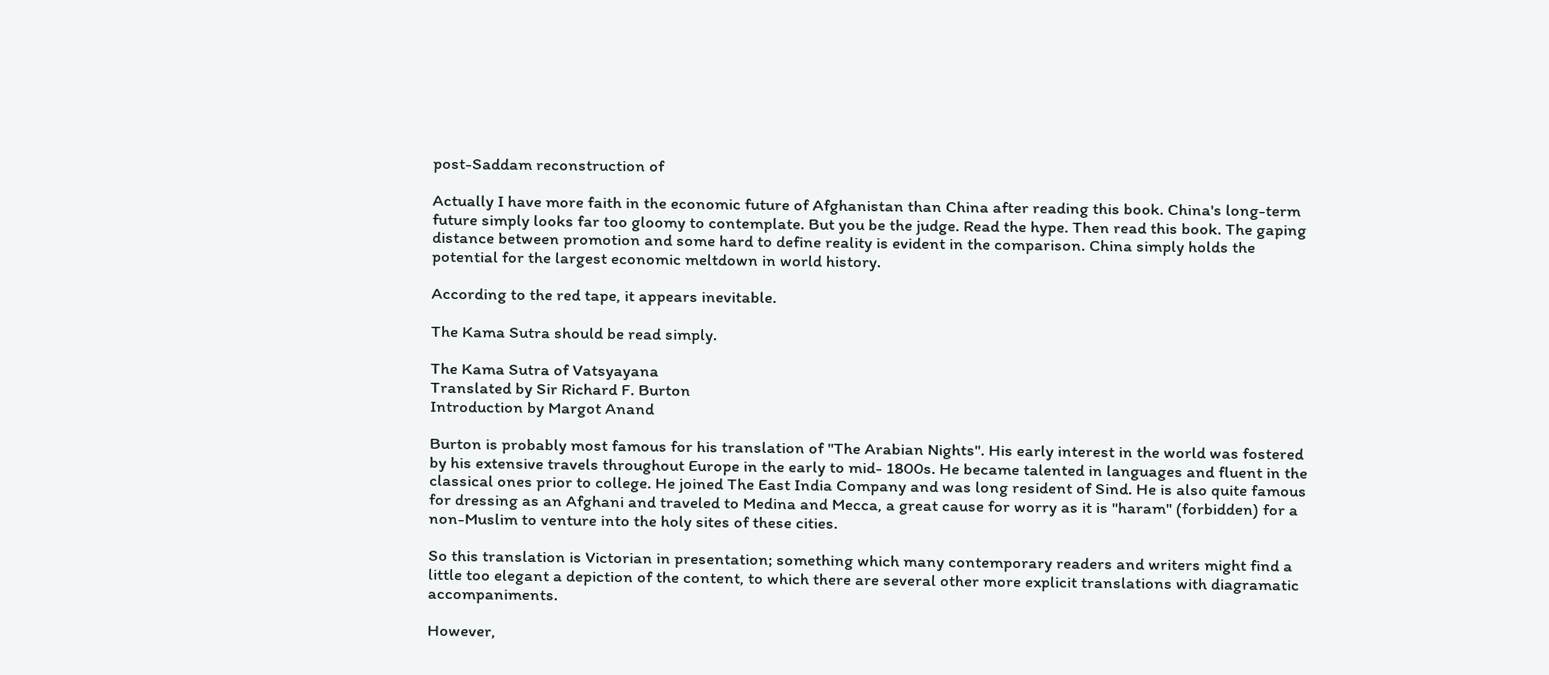post-Saddam reconstruction of

Actually I have more faith in the economic future of Afghanistan than China after reading this book. China's long-term future simply looks far too gloomy to contemplate. But you be the judge. Read the hype. Then read this book. The gaping distance between promotion and some hard to define reality is evident in the comparison. China simply holds the potential for the largest economic meltdown in world history.

According to the red tape, it appears inevitable.

The Kama Sutra should be read simply.

The Kama Sutra of Vatsyayana
Translated by Sir Richard F. Burton
Introduction by Margot Anand

Burton is probably most famous for his translation of "The Arabian Nights". His early interest in the world was fostered by his extensive travels throughout Europe in the early to mid- 1800s. He became talented in languages and fluent in the classical ones prior to college. He joined The East India Company and was long resident of Sind. He is also quite famous for dressing as an Afghani and traveled to Medina and Mecca, a great cause for worry as it is "haram" (forbidden) for a non-Muslim to venture into the holy sites of these cities.

So this translation is Victorian in presentation; something which many contemporary readers and writers might find a little too elegant a depiction of the content, to which there are several other more explicit translations with diagramatic accompaniments.

However,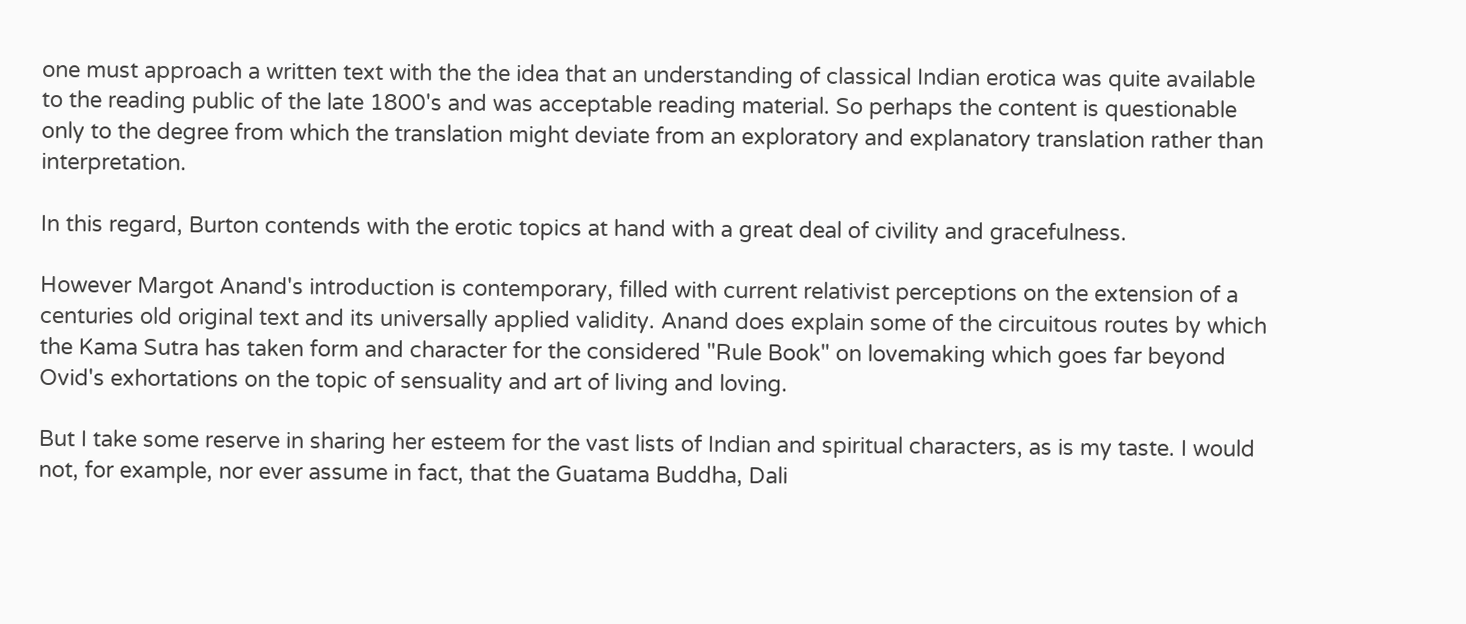one must approach a written text with the the idea that an understanding of classical Indian erotica was quite available to the reading public of the late 1800's and was acceptable reading material. So perhaps the content is questionable only to the degree from which the translation might deviate from an exploratory and explanatory translation rather than interpretation.

In this regard, Burton contends with the erotic topics at hand with a great deal of civility and gracefulness.

However Margot Anand's introduction is contemporary, filled with current relativist perceptions on the extension of a centuries old original text and its universally applied validity. Anand does explain some of the circuitous routes by which the Kama Sutra has taken form and character for the considered "Rule Book" on lovemaking which goes far beyond Ovid's exhortations on the topic of sensuality and art of living and loving.

But I take some reserve in sharing her esteem for the vast lists of Indian and spiritual characters, as is my taste. I would not, for example, nor ever assume in fact, that the Guatama Buddha, Dali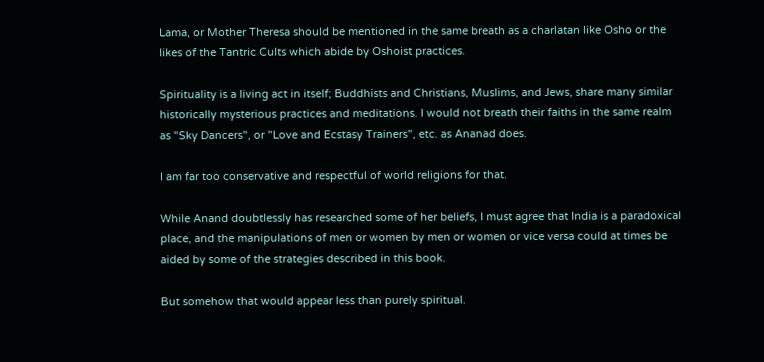Lama, or Mother Theresa should be mentioned in the same breath as a charlatan like Osho or the likes of the Tantric Cults which abide by Oshoist practices.

Spirituality is a living act in itself; Buddhists and Christians, Muslims, and Jews, share many similar historically mysterious practices and meditations. I would not breath their faiths in the same realm as "Sky Dancers", or "Love and Ecstasy Trainers", etc. as Ananad does.

I am far too conservative and respectful of world religions for that.

While Anand doubtlessly has researched some of her beliefs, I must agree that India is a paradoxical place, and the manipulations of men or women by men or women or vice versa could at times be aided by some of the strategies described in this book.

But somehow that would appear less than purely spiritual.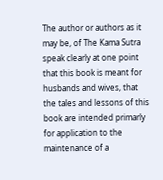The author or authors as it may be, of The Kama Sutra speak clearly at one point that this book is meant for husbands and wives, that the tales and lessons of this book are intended primarly for application to the maintenance of a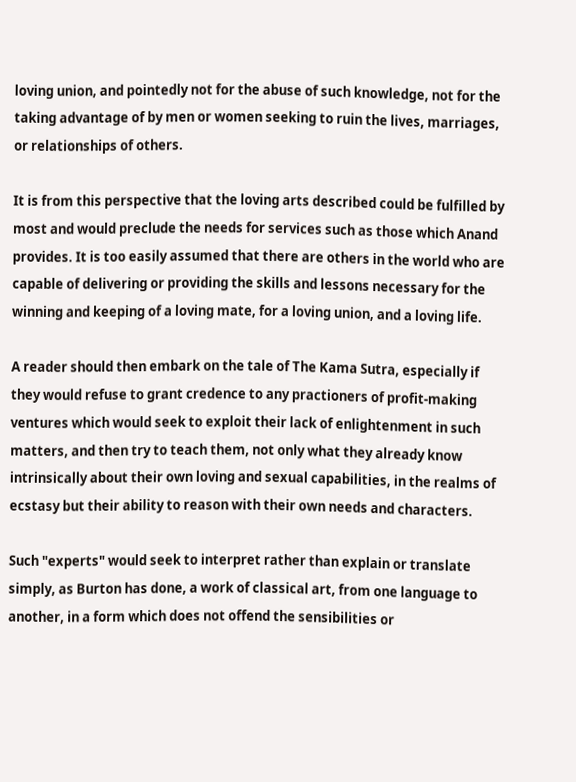loving union, and pointedly not for the abuse of such knowledge, not for the taking advantage of by men or women seeking to ruin the lives, marriages, or relationships of others.

It is from this perspective that the loving arts described could be fulfilled by most and would preclude the needs for services such as those which Anand provides. It is too easily assumed that there are others in the world who are capable of delivering or providing the skills and lessons necessary for the winning and keeping of a loving mate, for a loving union, and a loving life.

A reader should then embark on the tale of The Kama Sutra, especially if they would refuse to grant credence to any practioners of profit-making ventures which would seek to exploit their lack of enlightenment in such matters, and then try to teach them, not only what they already know intrinsically about their own loving and sexual capabilities, in the realms of ecstasy but their ability to reason with their own needs and characters.

Such "experts" would seek to interpret rather than explain or translate simply, as Burton has done, a work of classical art, from one language to another, in a form which does not offend the sensibilities or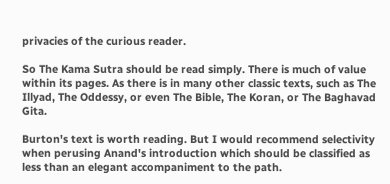privacies of the curious reader.

So The Kama Sutra should be read simply. There is much of value within its pages. As there is in many other classic texts, such as The Illyad, The Oddessy, or even The Bible, The Koran, or The Baghavad Gita.

Burton's text is worth reading. But I would recommend selectivity when perusing Anand's introduction which should be classified as less than an elegant accompaniment to the path.